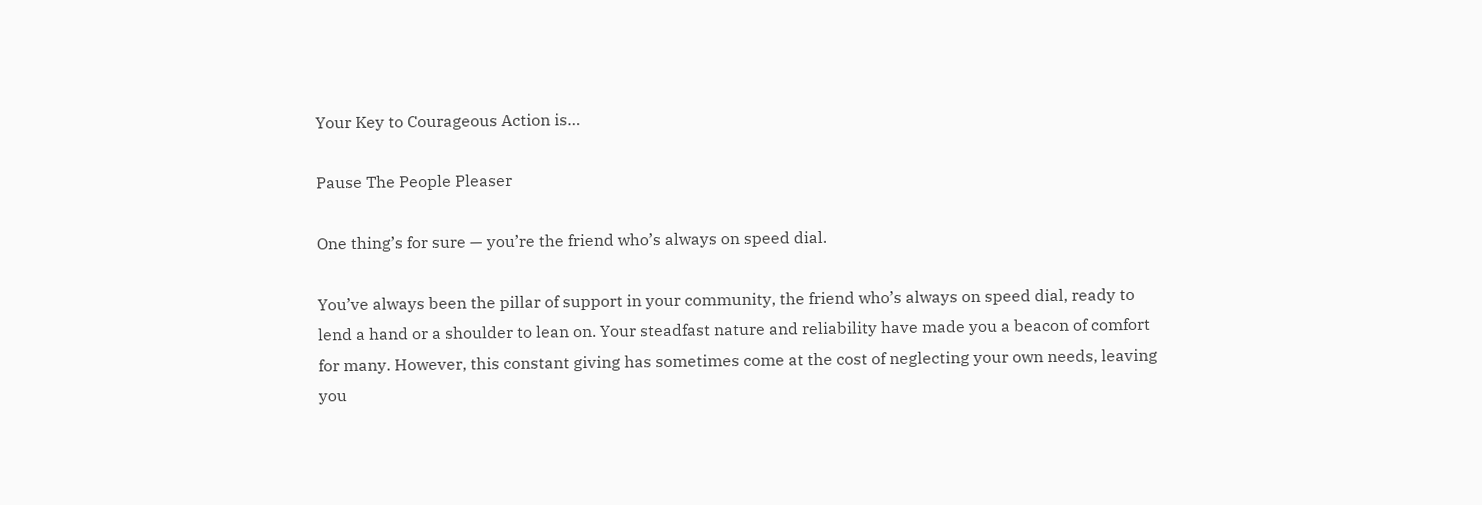Your Key to Courageous Action is…

Pause The People Pleaser

One thing’s for sure — you’re the friend who’s always on speed dial.

You’ve always been the pillar of support in your community, the friend who’s always on speed dial, ready to lend a hand or a shoulder to lean on. Your steadfast nature and reliability have made you a beacon of comfort for many. However, this constant giving has sometimes come at the cost of neglecting your own needs, leaving you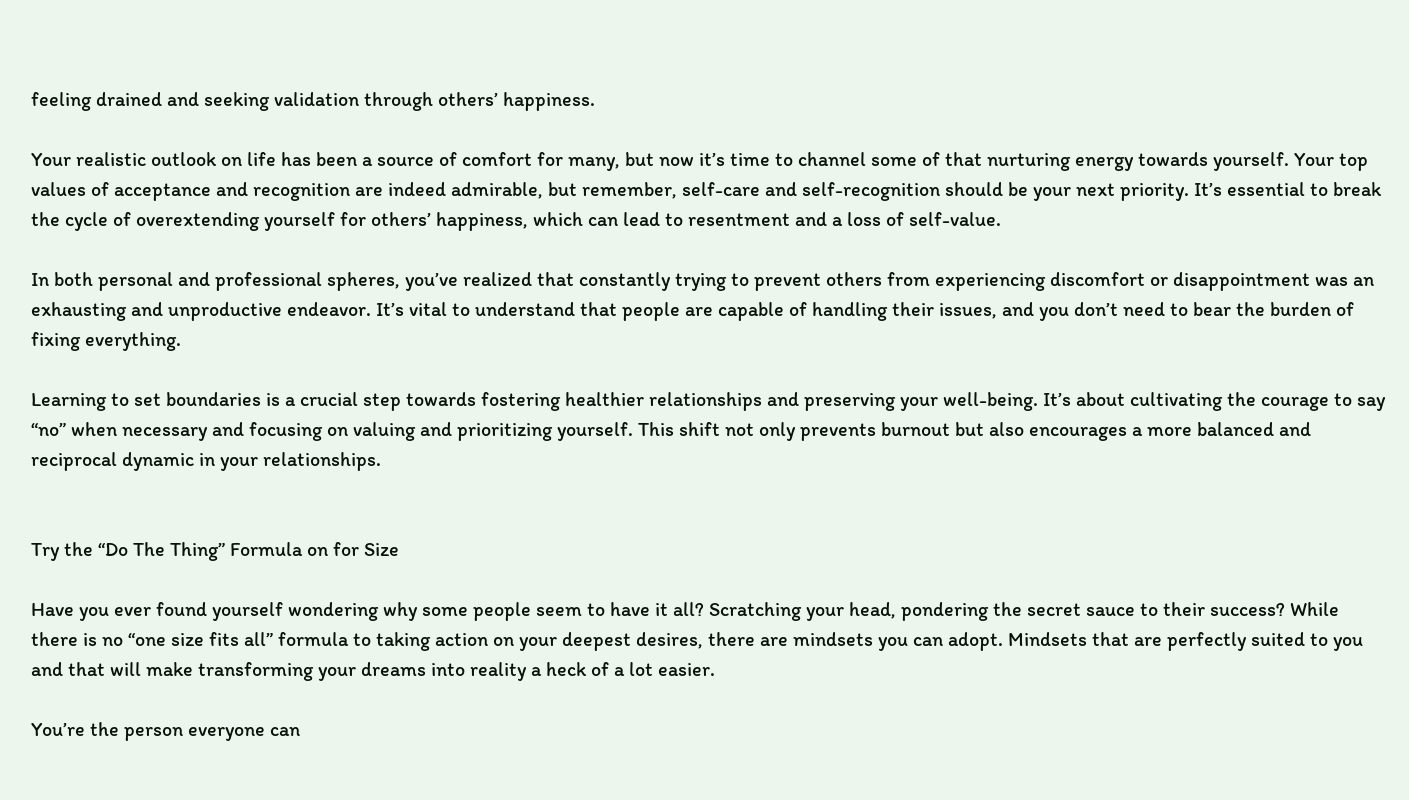feeling drained and seeking validation through others’ happiness.

Your realistic outlook on life has been a source of comfort for many, but now it’s time to channel some of that nurturing energy towards yourself. Your top values of acceptance and recognition are indeed admirable, but remember, self-care and self-recognition should be your next priority. It’s essential to break the cycle of overextending yourself for others’ happiness, which can lead to resentment and a loss of self-value.

In both personal and professional spheres, you’ve realized that constantly trying to prevent others from experiencing discomfort or disappointment was an exhausting and unproductive endeavor. It’s vital to understand that people are capable of handling their issues, and you don’t need to bear the burden of fixing everything.

Learning to set boundaries is a crucial step towards fostering healthier relationships and preserving your well-being. It’s about cultivating the courage to say “no” when necessary and focusing on valuing and prioritizing yourself. This shift not only prevents burnout but also encourages a more balanced and reciprocal dynamic in your relationships.


Try the “Do The Thing” Formula on for Size

Have you ever found yourself wondering why some people seem to have it all? Scratching your head, pondering the secret sauce to their success? While there is no “one size fits all” formula to taking action on your deepest desires, there are mindsets you can adopt. Mindsets that are perfectly suited to you and that will make transforming your dreams into reality a heck of a lot easier.

You’re the person everyone can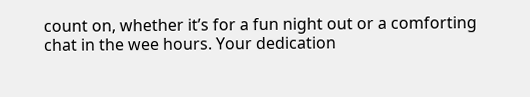count on, whether it’s for a fun night out or a comforting chat in the wee hours. Your dedication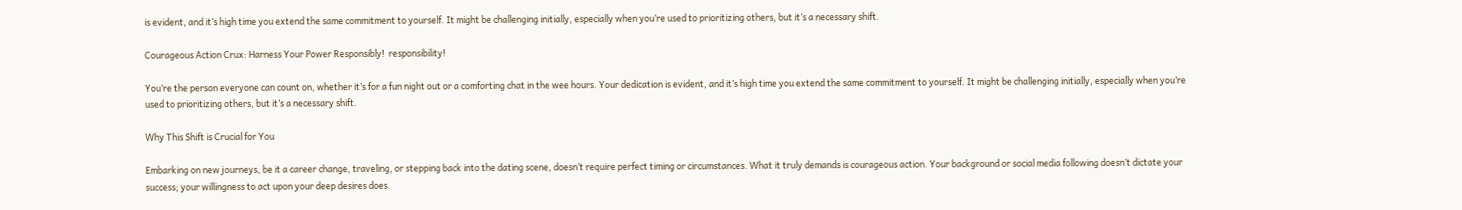is evident, and it’s high time you extend the same commitment to yourself. It might be challenging initially, especially when you’re used to prioritizing others, but it’s a necessary shift.

Courageous Action Crux: Harness Your Power Responsibly!  responsibility!

You’re the person everyone can count on, whether it’s for a fun night out or a comforting chat in the wee hours. Your dedication is evident, and it’s high time you extend the same commitment to yourself. It might be challenging initially, especially when you’re used to prioritizing others, but it’s a necessary shift.

Why This Shift is Crucial for You

Embarking on new journeys, be it a career change, traveling, or stepping back into the dating scene, doesn’t require perfect timing or circumstances. What it truly demands is courageous action. Your background or social media following doesn’t dictate your success; your willingness to act upon your deep desires does.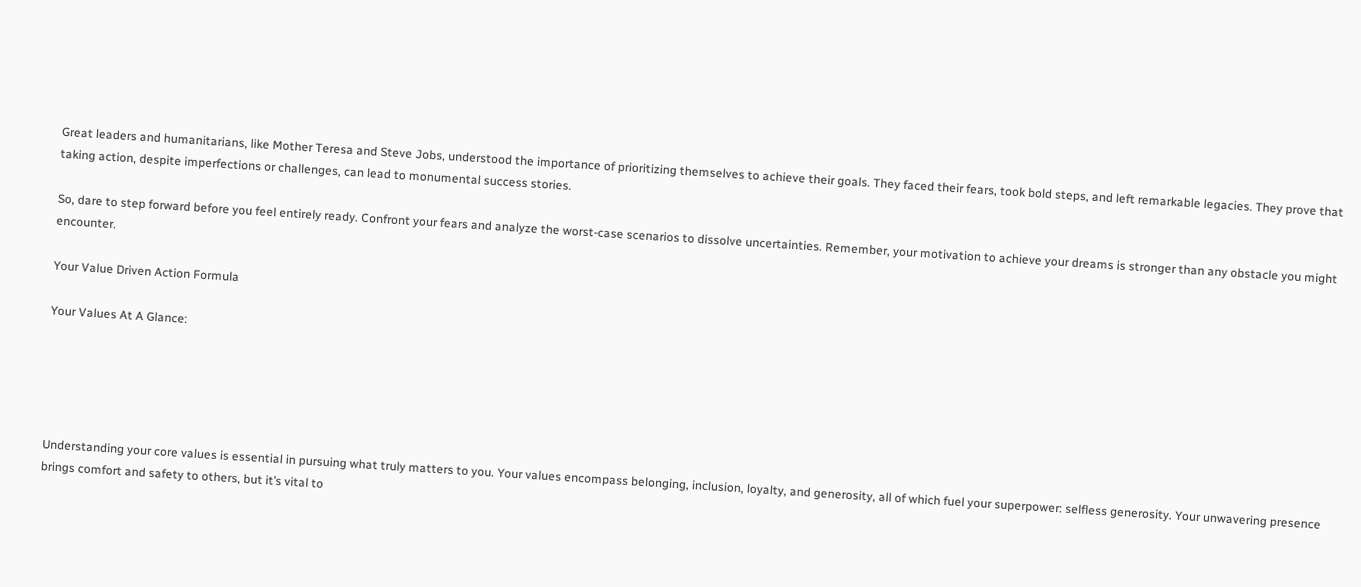Great leaders and humanitarians, like Mother Teresa and Steve Jobs, understood the importance of prioritizing themselves to achieve their goals. They faced their fears, took bold steps, and left remarkable legacies. They prove that taking action, despite imperfections or challenges, can lead to monumental success stories.

So, dare to step forward before you feel entirely ready. Confront your fears and analyze the worst-case scenarios to dissolve uncertainties. Remember, your motivation to achieve your dreams is stronger than any obstacle you might encounter.

Your Value Driven Action Formula

Your Values At A Glance:





Understanding your core values is essential in pursuing what truly matters to you. Your values encompass belonging, inclusion, loyalty, and generosity, all of which fuel your superpower: selfless generosity. Your unwavering presence brings comfort and safety to others, but it’s vital to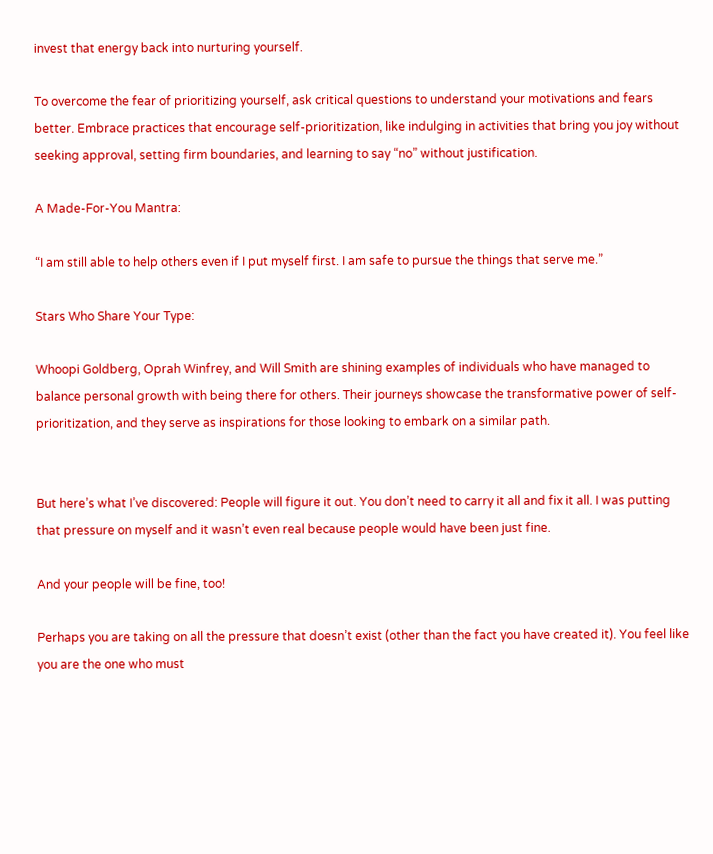invest that energy back into nurturing yourself.

To overcome the fear of prioritizing yourself, ask critical questions to understand your motivations and fears better. Embrace practices that encourage self-prioritization, like indulging in activities that bring you joy without seeking approval, setting firm boundaries, and learning to say “no” without justification.

A Made-For-You Mantra:

“I am still able to help others even if I put myself first. I am safe to pursue the things that serve me.”

Stars Who Share Your Type:

Whoopi Goldberg, Oprah Winfrey, and Will Smith are shining examples of individuals who have managed to balance personal growth with being there for others. Their journeys showcase the transformative power of self-prioritization, and they serve as inspirations for those looking to embark on a similar path.


But here’s what I’ve discovered: People will figure it out. You don’t need to carry it all and fix it all. I was putting that pressure on myself and it wasn’t even real because people would have been just fine.

And your people will be fine, too!

Perhaps you are taking on all the pressure that doesn’t exist (other than the fact you have created it). You feel like you are the one who must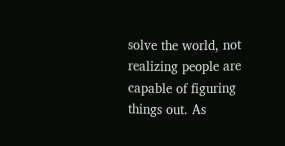solve the world, not realizing people are capable of figuring things out. As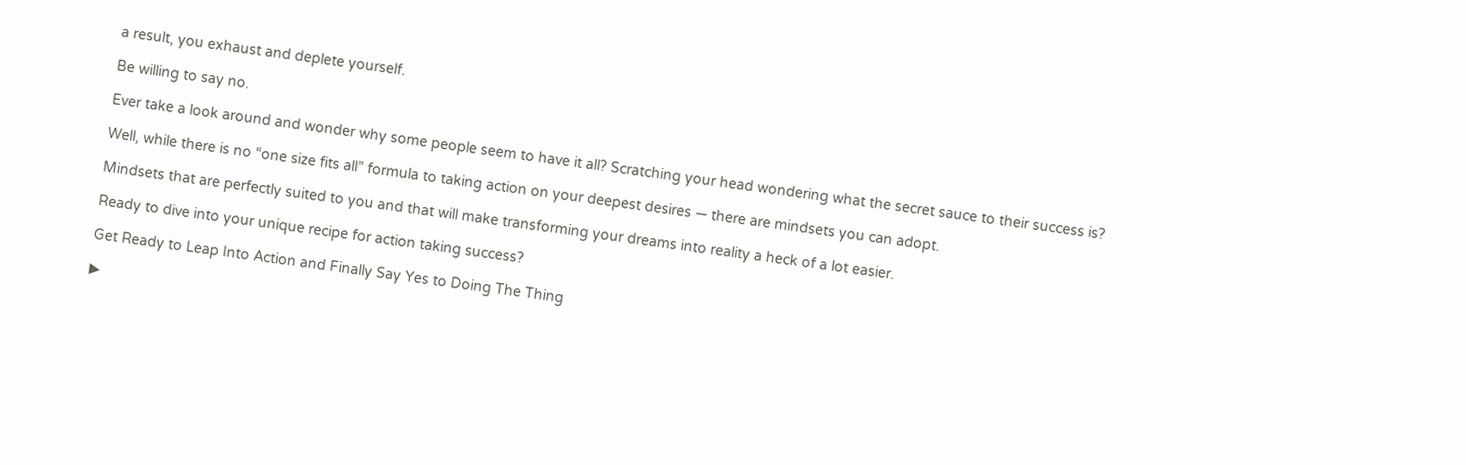a result, you exhaust and deplete yourself.

Be willing to say no.

Ever take a look around and wonder why some people seem to have it all? Scratching your head wondering what the secret sauce to their success is?

Well, while there is no “one size fits all” formula to taking action on your deepest desires — there are mindsets you can adopt.

Mindsets that are perfectly suited to you and that will make transforming your dreams into reality a heck of a lot easier.

Ready to dive into your unique recipe for action taking success?

Get Ready to Leap Into Action and Finally Say Yes to Doing The Thing

▶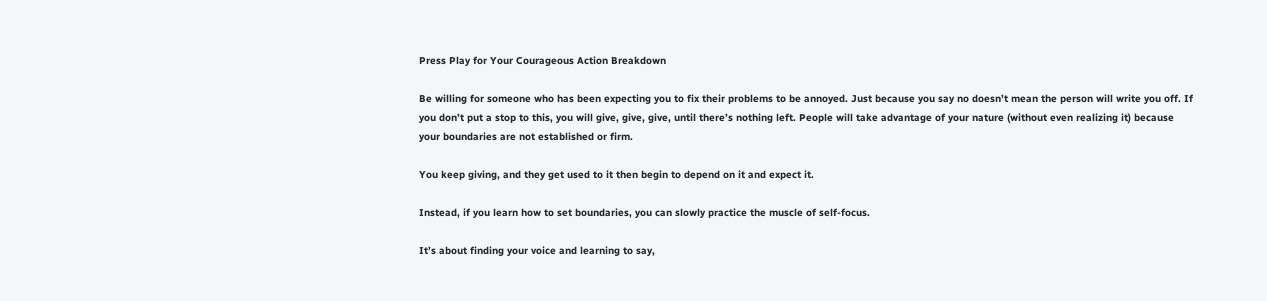Press Play for Your Courageous Action Breakdown

Be willing for someone who has been expecting you to fix their problems to be annoyed. Just because you say no doesn’t mean the person will write you off. If you don’t put a stop to this, you will give, give, give, until there’s nothing left. People will take advantage of your nature (without even realizing it) because your boundaries are not established or firm.

You keep giving, and they get used to it then begin to depend on it and expect it.

Instead, if you learn how to set boundaries, you can slowly practice the muscle of self-focus.

It’s about finding your voice and learning to say,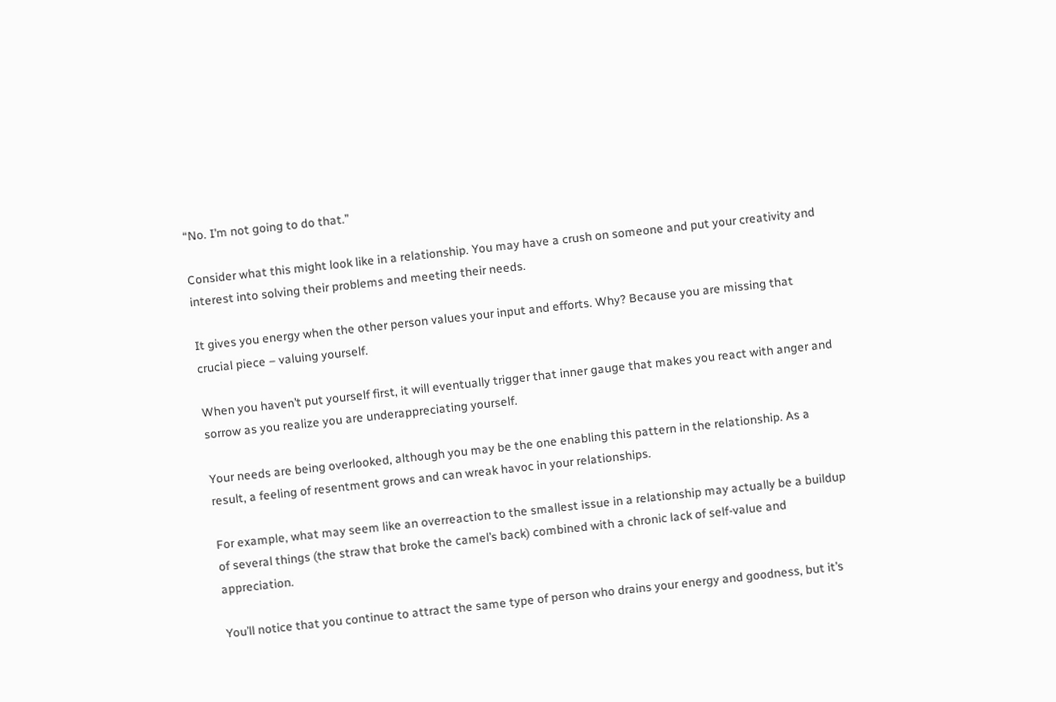“No. I’m not going to do that.”

Consider what this might look like in a relationship. You may have a crush on someone and put your creativity and interest into solving their problems and meeting their needs.

It gives you energy when the other person values your input and efforts. Why? Because you are missing that crucial piece – valuing yourself.

When you haven’t put yourself first, it will eventually trigger that inner gauge that makes you react with anger and sorrow as you realize you are underappreciating yourself.

Your needs are being overlooked, although you may be the one enabling this pattern in the relationship. As a result, a feeling of resentment grows and can wreak havoc in your relationships.

For example, what may seem like an overreaction to the smallest issue in a relationship may actually be a buildup of several things (the straw that broke the camel’s back) combined with a chronic lack of self-value and appreciation.

You’ll notice that you continue to attract the same type of person who drains your energy and goodness, but it’s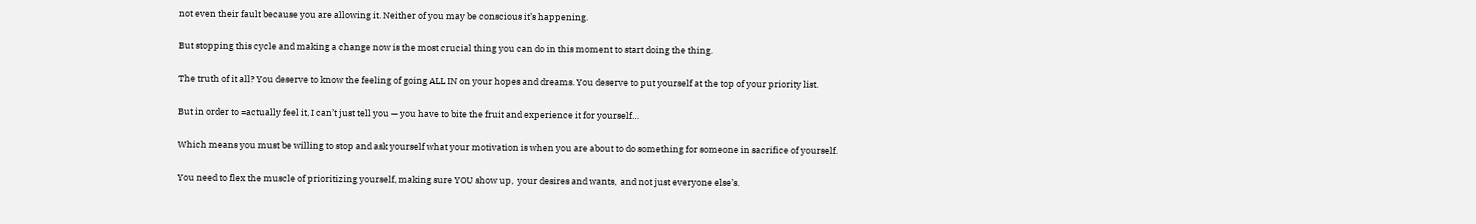not even their fault because you are allowing it. Neither of you may be conscious it’s happening.

But stopping this cycle and making a change now is the most crucial thing you can do in this moment to start doing the thing.

The truth of it all? You deserve to know the feeling of going ALL IN on your hopes and dreams. You deserve to put yourself at the top of your priority list.

But in order to =actually feel it, I can’t just tell you — you have to bite the fruit and experience it for yourself…

Which means you must be willing to stop and ask yourself what your motivation is when you are about to do something for someone in sacrifice of yourself.

You need to flex the muscle of prioritizing yourself, making sure YOU show up,  your desires and wants,  and not just everyone else’s.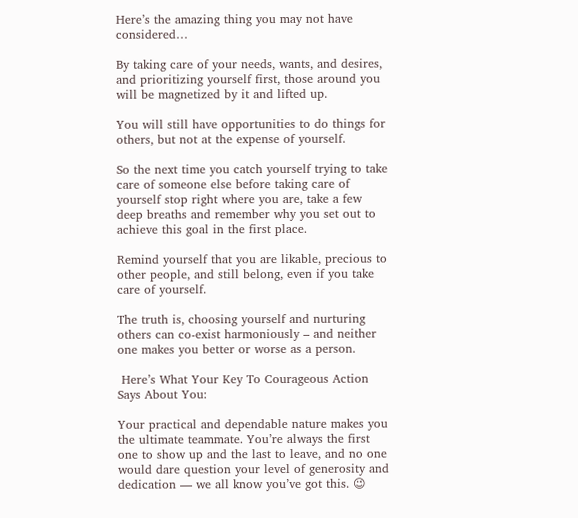Here’s the amazing thing you may not have considered…

By taking care of your needs, wants, and desires, and prioritizing yourself first, those around you will be magnetized by it and lifted up.

You will still have opportunities to do things for others, but not at the expense of yourself.

So the next time you catch yourself trying to take care of someone else before taking care of yourself stop right where you are, take a few deep breaths and remember why you set out to achieve this goal in the first place.

Remind yourself that you are likable, precious to other people, and still belong, even if you take care of yourself.

The truth is, choosing yourself and nurturing others can co-exist harmoniously – and neither one makes you better or worse as a person.

 Here’s What Your Key To Courageous Action Says About You:

Your practical and dependable nature makes you the ultimate teammate. You’re always the first one to show up and the last to leave, and no one would dare question your level of generosity and dedication — we all know you’ve got this. 😉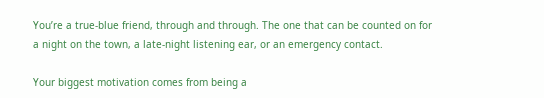You’re a true-blue friend, through and through. The one that can be counted on for a night on the town, a late-night listening ear, or an emergency contact.

Your biggest motivation comes from being a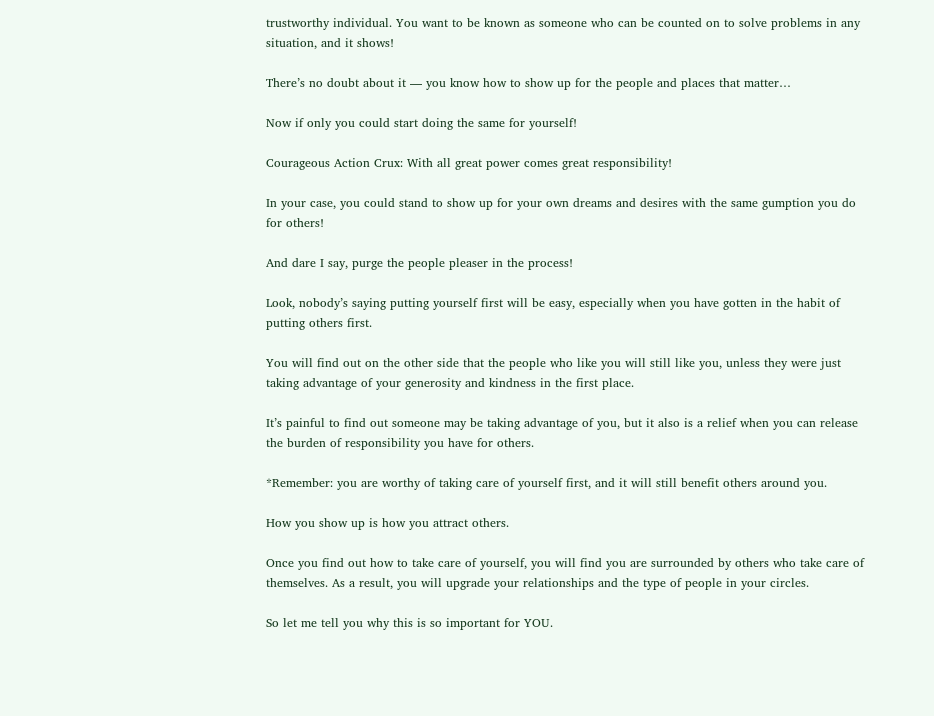trustworthy individual. You want to be known as someone who can be counted on to solve problems in any situation, and it shows!

There’s no doubt about it — you know how to show up for the people and places that matter…

Now if only you could start doing the same for yourself!

Courageous Action Crux: With all great power comes great responsibility!

In your case, you could stand to show up for your own dreams and desires with the same gumption you do for others!

And dare I say, purge the people pleaser in the process!

Look, nobody’s saying putting yourself first will be easy, especially when you have gotten in the habit of putting others first.

You will find out on the other side that the people who like you will still like you, unless they were just taking advantage of your generosity and kindness in the first place.

It’s painful to find out someone may be taking advantage of you, but it also is a relief when you can release the burden of responsibility you have for others.

*Remember: you are worthy of taking care of yourself first, and it will still benefit others around you.

How you show up is how you attract others.

Once you find out how to take care of yourself, you will find you are surrounded by others who take care of themselves. As a result, you will upgrade your relationships and the type of people in your circles.

So let me tell you why this is so important for YOU.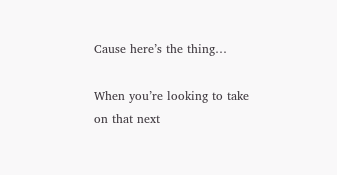Cause here’s the thing…

When you’re looking to take on that next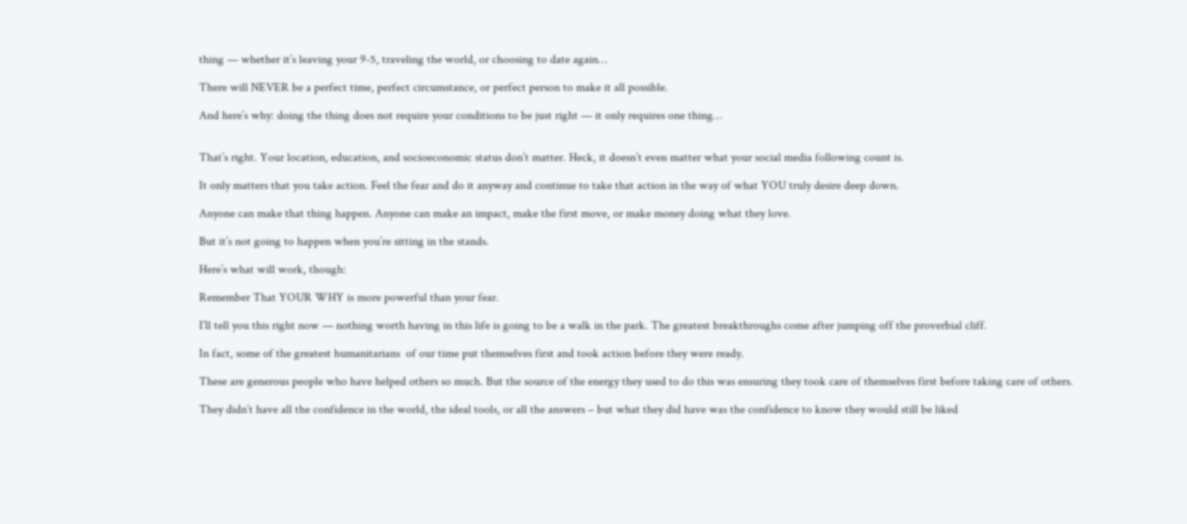thing — whether it’s leaving your 9-5, traveling the world, or choosing to date again…

There will NEVER be a perfect time, perfect circumstance, or perfect person to make it all possible.

And here’s why: doing the thing does not require your conditions to be just right — it only requires one thing…


That’s right. Your location, education, and socioeconomic status don’t matter. Heck, it doesn’t even matter what your social media following count is.

It only matters that you take action. Feel the fear and do it anyway and continue to take that action in the way of what YOU truly desire deep down.

Anyone can make that thing happen. Anyone can make an impact, make the first move, or make money doing what they love.

But it’s not going to happen when you’re sitting in the stands.

Here’s what will work, though:

Remember That YOUR WHY is more powerful than your fear.

I’ll tell you this right now — nothing worth having in this life is going to be a walk in the park. The greatest breakthroughs come after jumping off the proverbial cliff.

In fact, some of the greatest humanitarians  of our time put themselves first and took action before they were ready.

These are generous people who have helped others so much. But the source of the energy they used to do this was ensuring they took care of themselves first before taking care of others.

They didn’t have all the confidence in the world, the ideal tools, or all the answers – but what they did have was the confidence to know they would still be liked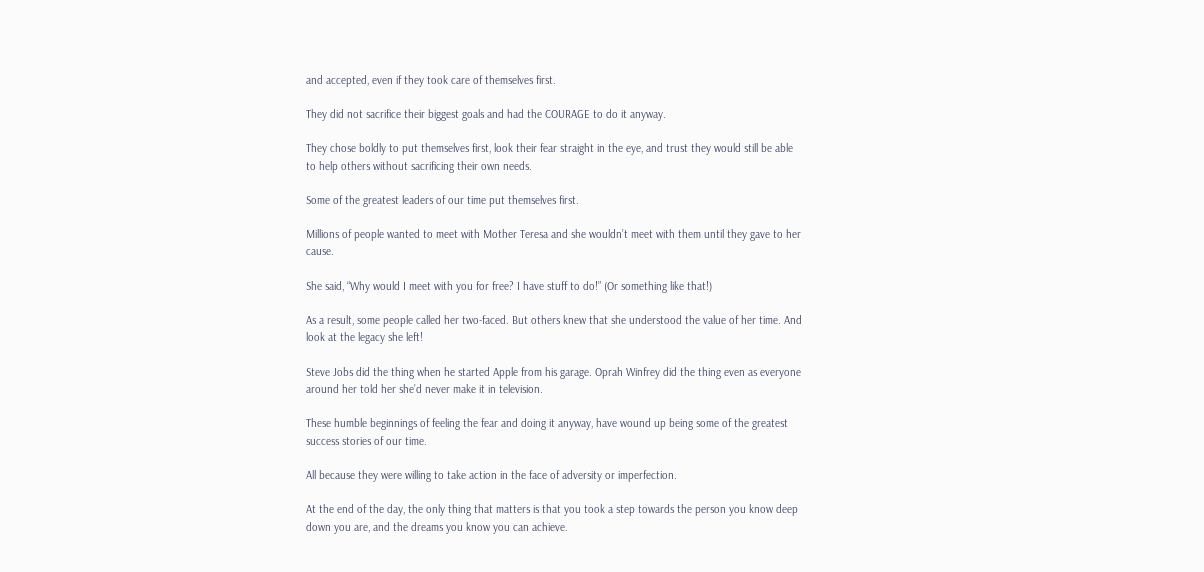and accepted, even if they took care of themselves first.

They did not sacrifice their biggest goals and had the COURAGE to do it anyway.

They chose boldly to put themselves first, look their fear straight in the eye, and trust they would still be able to help others without sacrificing their own needs.

Some of the greatest leaders of our time put themselves first.

Millions of people wanted to meet with Mother Teresa and she wouldn’t meet with them until they gave to her cause.

She said, “Why would I meet with you for free? I have stuff to do!” (Or something like that!)

As a result, some people called her two-faced. But others knew that she understood the value of her time. And look at the legacy she left!

Steve Jobs did the thing when he started Apple from his garage. Oprah Winfrey did the thing even as everyone around her told her she’d never make it in television.

These humble beginnings of feeling the fear and doing it anyway, have wound up being some of the greatest success stories of our time.

All because they were willing to take action in the face of adversity or imperfection.

At the end of the day, the only thing that matters is that you took a step towards the person you know deep down you are, and the dreams you know you can achieve.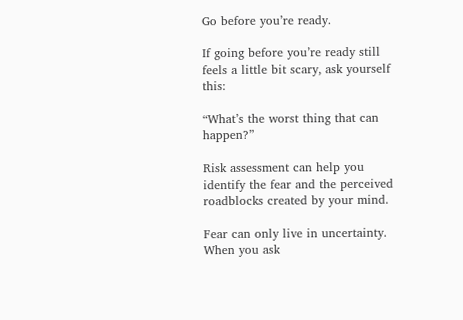Go before you’re ready.

If going before you’re ready still feels a little bit scary, ask yourself this:

“What’s the worst thing that can happen?”

Risk assessment can help you identify the fear and the perceived roadblocks created by your mind.

Fear can only live in uncertainty. When you ask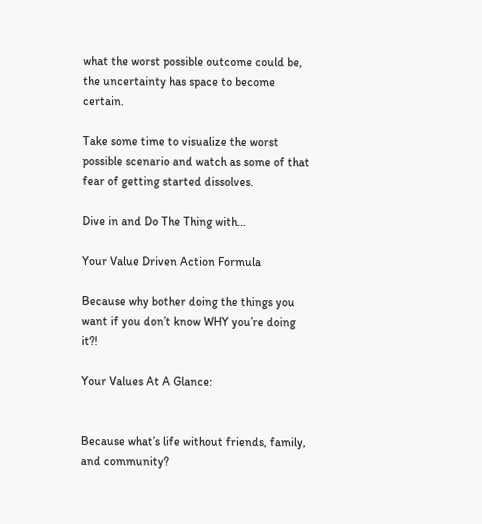what the worst possible outcome could be, the uncertainty has space to become certain.

Take some time to visualize the worst possible scenario and watch as some of that fear of getting started dissolves.

Dive in and Do The Thing with…

Your Value Driven Action Formula

Because why bother doing the things you want if you don’t know WHY you’re doing it?!

Your Values At A Glance:


Because what’s life without friends, family, and community?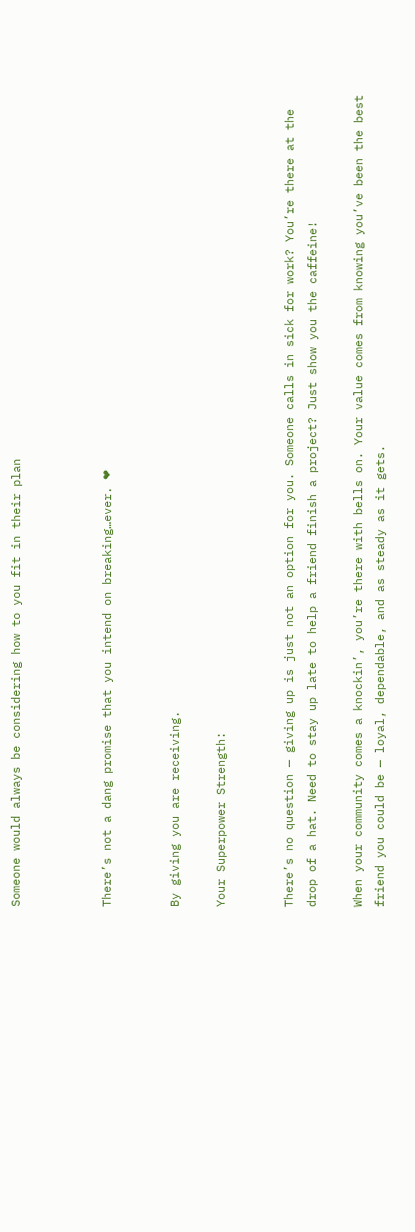Someone would always be considering how to you fit in their plan



There’s not a dang promise that you intend on breaking…ever. ❤


By giving you are receiving.

Your Superpower Strength:


There’s no question — giving up is just not an option for you. Someone calls in sick for work? You’re there at the drop of a hat. Need to stay up late to help a friend finish a project? Just show you the caffeine!

When your community comes a knockin’, you’re there with bells on. Your value comes from knowing you’ve been the best friend you could be — loyal, dependable, and as steady as it gets.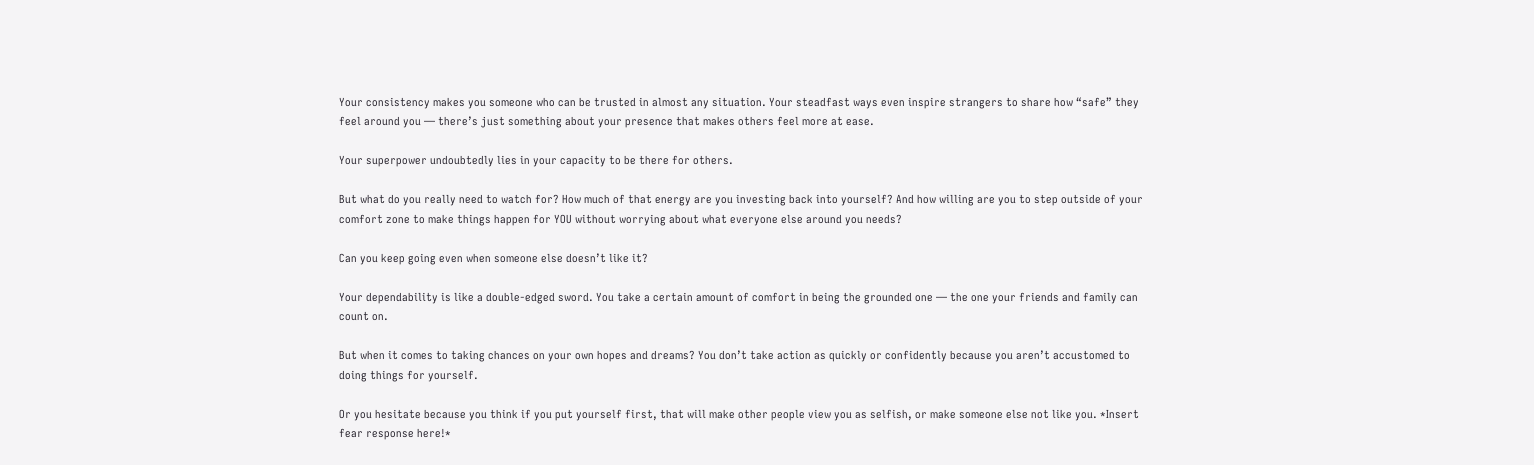Your consistency makes you someone who can be trusted in almost any situation. Your steadfast ways even inspire strangers to share how “safe” they feel around you — there’s just something about your presence that makes others feel more at ease.

Your superpower undoubtedly lies in your capacity to be there for others.

But what do you really need to watch for? How much of that energy are you investing back into yourself? And how willing are you to step outside of your comfort zone to make things happen for YOU without worrying about what everyone else around you needs?

Can you keep going even when someone else doesn’t like it?

Your dependability is like a double-edged sword. You take a certain amount of comfort in being the grounded one — the one your friends and family can count on.

But when it comes to taking chances on your own hopes and dreams? You don’t take action as quickly or confidently because you aren’t accustomed to doing things for yourself.

Or you hesitate because you think if you put yourself first, that will make other people view you as selfish, or make someone else not like you. *Insert fear response here!*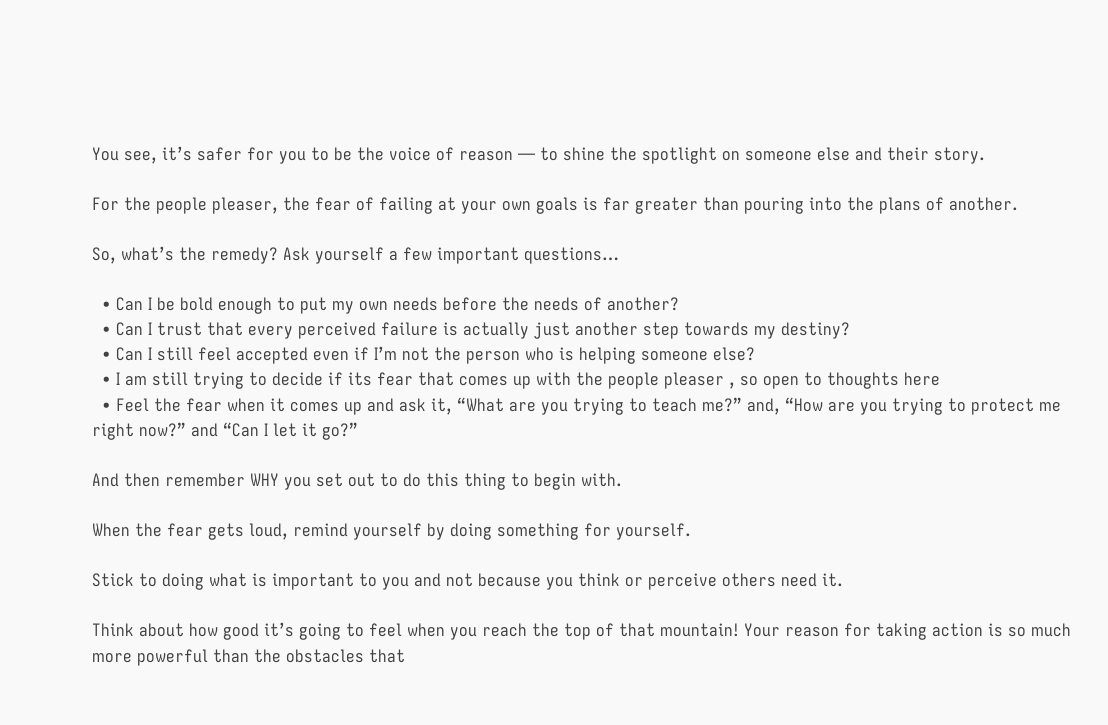You see, it’s safer for you to be the voice of reason — to shine the spotlight on someone else and their story.

For the people pleaser, the fear of failing at your own goals is far greater than pouring into the plans of another.

So, what’s the remedy? Ask yourself a few important questions…

  • Can I be bold enough to put my own needs before the needs of another?
  • Can I trust that every perceived failure is actually just another step towards my destiny?
  • Can I still feel accepted even if I’m not the person who is helping someone else?
  • I am still trying to decide if its fear that comes up with the people pleaser , so open to thoughts here
  • Feel the fear when it comes up and ask it, “What are you trying to teach me?” and, “How are you trying to protect me right now?” and “Can I let it go?”

And then remember WHY you set out to do this thing to begin with.

When the fear gets loud, remind yourself by doing something for yourself.

Stick to doing what is important to you and not because you think or perceive others need it.

Think about how good it’s going to feel when you reach the top of that mountain! Your reason for taking action is so much more powerful than the obstacles that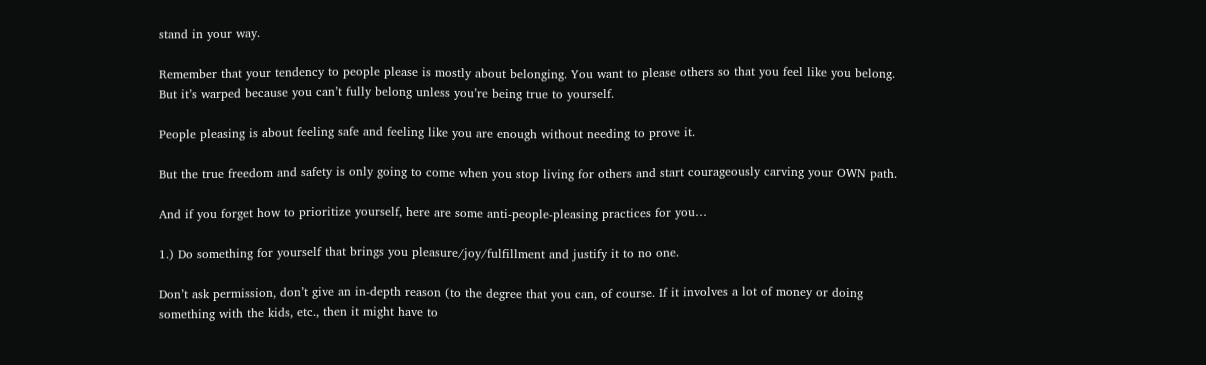stand in your way.

Remember that your tendency to people please is mostly about belonging. You want to please others so that you feel like you belong. But it’s warped because you can’t fully belong unless you’re being true to yourself.

People pleasing is about feeling safe and feeling like you are enough without needing to prove it.

But the true freedom and safety is only going to come when you stop living for others and start courageously carving your OWN path.

And if you forget how to prioritize yourself, here are some anti-people-pleasing practices for you…

1.) Do something for yourself that brings you pleasure/joy/fulfillment and justify it to no one.

Don’t ask permission, don’t give an in-depth reason (to the degree that you can, of course. If it involves a lot of money or doing something with the kids, etc., then it might have to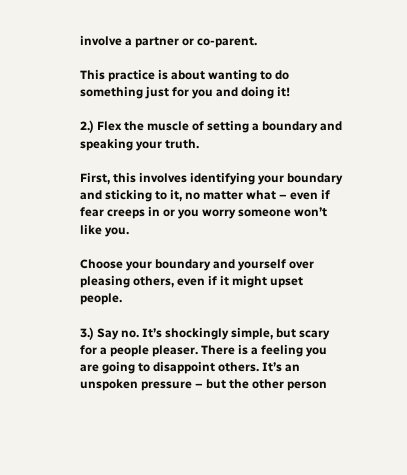involve a partner or co-parent.

This practice is about wanting to do something just for you and doing it!

2.) Flex the muscle of setting a boundary and speaking your truth.

First, this involves identifying your boundary and sticking to it, no matter what – even if fear creeps in or you worry someone won’t like you.

Choose your boundary and yourself over pleasing others, even if it might upset people.

3.) Say no. It’s shockingly simple, but scary for a people pleaser. There is a feeling you are going to disappoint others. It’s an unspoken pressure – but the other person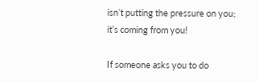isn’t putting the pressure on you; it’s coming from you!

If someone asks you to do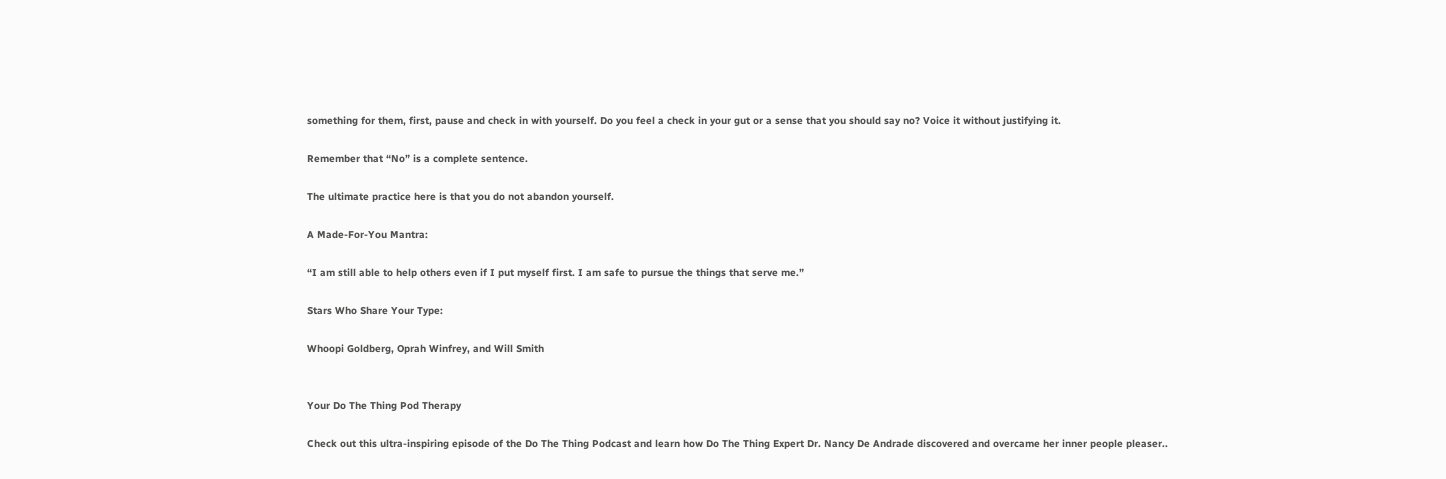something for them, first, pause and check in with yourself. Do you feel a check in your gut or a sense that you should say no? Voice it without justifying it.

Remember that “No” is a complete sentence.

The ultimate practice here is that you do not abandon yourself.

A Made-For-You Mantra:

“I am still able to help others even if I put myself first. I am safe to pursue the things that serve me.”

Stars Who Share Your Type:

Whoopi Goldberg, Oprah Winfrey, and Will Smith


Your Do The Thing Pod Therapy

Check out this ultra-inspiring episode of the Do The Thing Podcast and learn how Do The Thing Expert Dr. Nancy De Andrade discovered and overcame her inner people pleaser..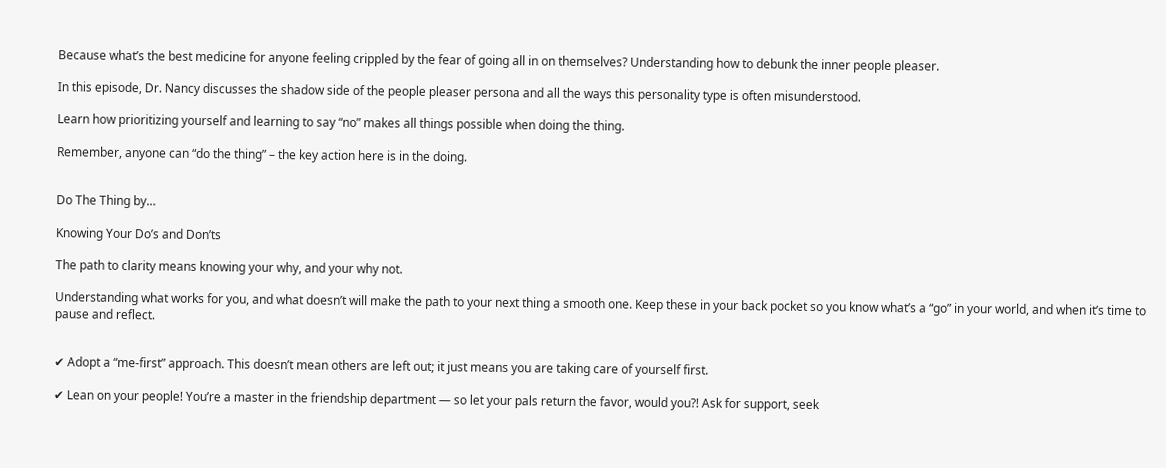Because what’s the best medicine for anyone feeling crippled by the fear of going all in on themselves? Understanding how to debunk the inner people pleaser.

In this episode, Dr. Nancy discusses the shadow side of the people pleaser persona and all the ways this personality type is often misunderstood.

Learn how prioritizing yourself and learning to say “no” makes all things possible when doing the thing.

Remember, anyone can “do the thing” – the key action here is in the doing.


Do The Thing by…

Knowing Your Do’s and Don’ts

The path to clarity means knowing your why, and your why not.

Understanding what works for you, and what doesn’t will make the path to your next thing a smooth one. Keep these in your back pocket so you know what’s a “go” in your world, and when it’s time to pause and reflect.


✔ Adopt a “me-first” approach. This doesn’t mean others are left out; it just means you are taking care of yourself first.

✔ Lean on your people! You’re a master in the friendship department — so let your pals return the favor, would you?! Ask for support, seek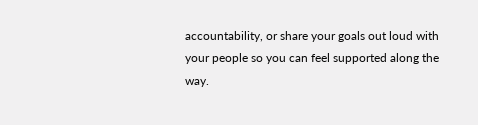accountability, or share your goals out loud with your people so you can feel supported along the way.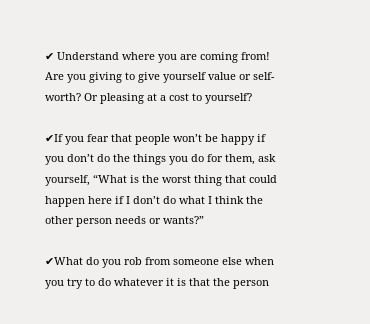✔ Understand where you are coming from!  Are you giving to give yourself value or self-worth? Or pleasing at a cost to yourself?

✔If you fear that people won’t be happy if you don’t do the things you do for them, ask yourself, “What is the worst thing that could happen here if I don’t do what I think the other person needs or wants?”

✔What do you rob from someone else when you try to do whatever it is that the person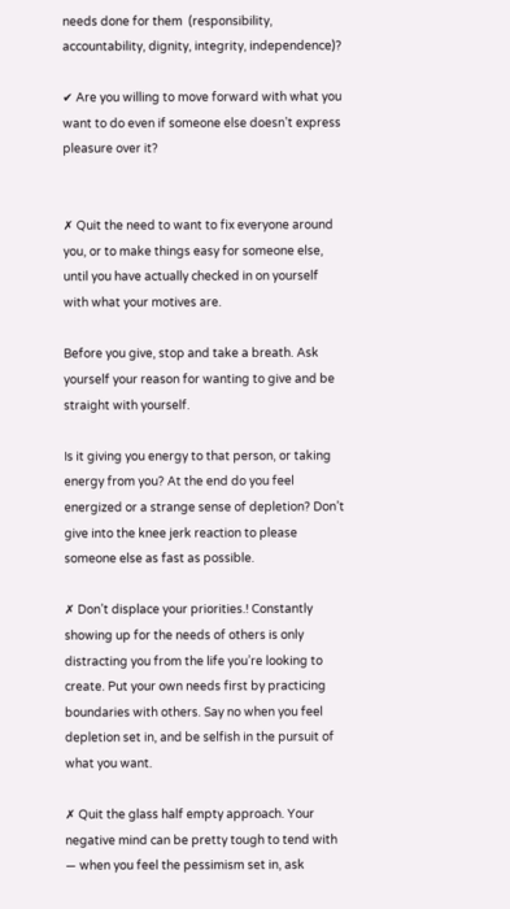needs done for them  (responsibility, accountability, dignity, integrity, independence)?

✔ Are you willing to move forward with what you want to do even if someone else doesn’t express pleasure over it?


✗ Quit the need to want to fix everyone around you, or to make things easy for someone else, until you have actually checked in on yourself with what your motives are.

Before you give, stop and take a breath. Ask yourself your reason for wanting to give and be straight with yourself.

Is it giving you energy to that person, or taking energy from you? At the end do you feel energized or a strange sense of depletion? Don’t give into the knee jerk reaction to please someone else as fast as possible.

✗ Don’t displace your priorities.! Constantly showing up for the needs of others is only distracting you from the life you’re looking to create. Put your own needs first by practicing boundaries with others. Say no when you feel depletion set in, and be selfish in the pursuit of what you want.

✗ Quit the glass half empty approach. Your negative mind can be pretty tough to tend with — when you feel the pessimism set in, ask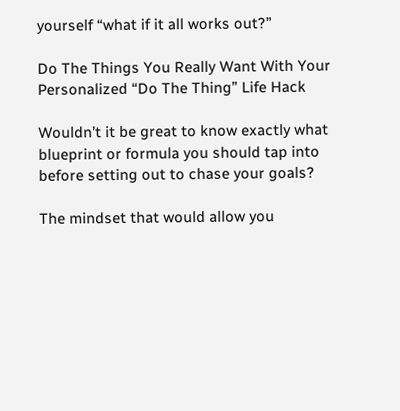yourself “what if it all works out?”

Do The Things You Really Want With Your Personalized “Do The Thing” Life Hack

Wouldn’t it be great to know exactly what blueprint or formula you should tap into before setting out to chase your goals?

The mindset that would allow you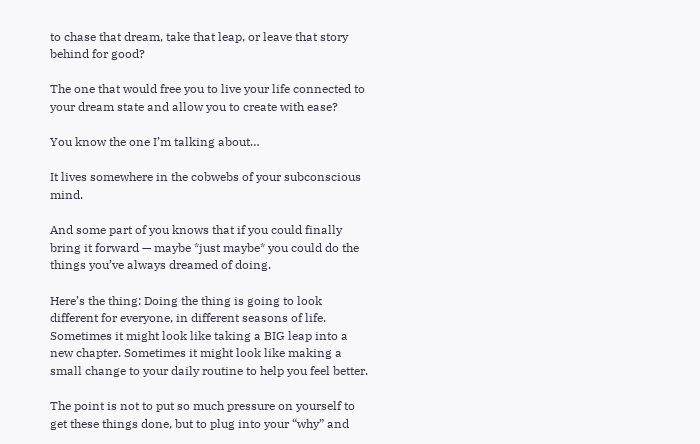to chase that dream, take that leap, or leave that story behind for good?

The one that would free you to live your life connected to your dream state and allow you to create with ease?

You know the one I’m talking about…

It lives somewhere in the cobwebs of your subconscious mind.

And some part of you knows that if you could finally bring it forward — maybe *just maybe* you could do the things you’ve always dreamed of doing.

Here’s the thing: Doing the thing is going to look different for everyone, in different seasons of life. Sometimes it might look like taking a BIG leap into a new chapter. Sometimes it might look like making a small change to your daily routine to help you feel better.

The point is not to put so much pressure on yourself to get these things done, but to plug into your “why” and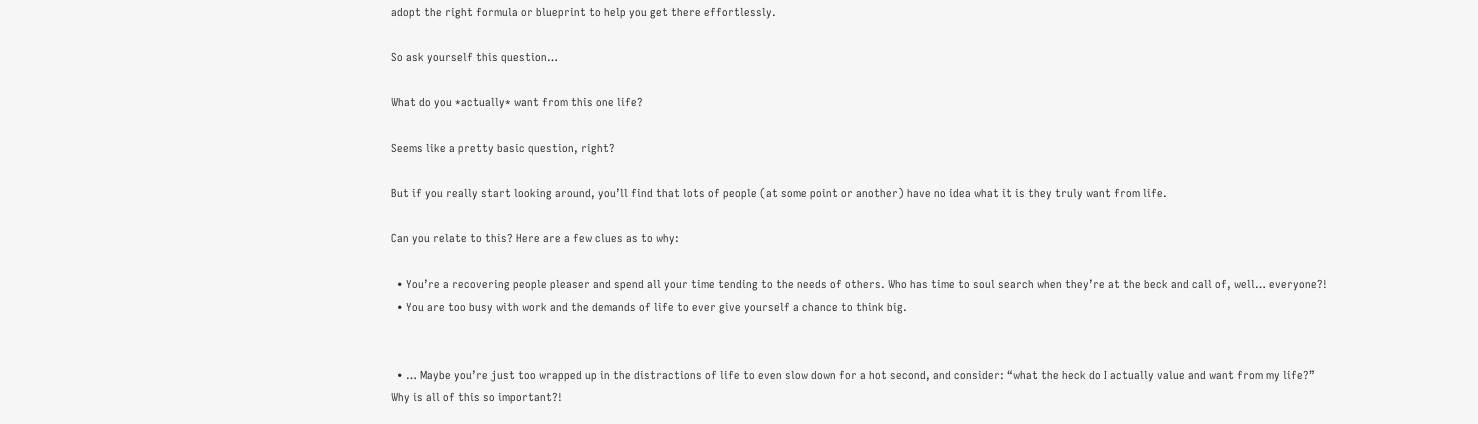adopt the right formula or blueprint to help you get there effortlessly.

So ask yourself this question…

What do you *actually* want from this one life?

Seems like a pretty basic question, right?

But if you really start looking around, you’ll find that lots of people (at some point or another) have no idea what it is they truly want from life.

Can you relate to this? Here are a few clues as to why:

  • You’re a recovering people pleaser and spend all your time tending to the needs of others. Who has time to soul search when they’re at the beck and call of, well… everyone?!
  • You are too busy with work and the demands of life to ever give yourself a chance to think big.


  • … Maybe you’re just too wrapped up in the distractions of life to even slow down for a hot second, and consider: “what the heck do I actually value and want from my life?”
Why is all of this so important?!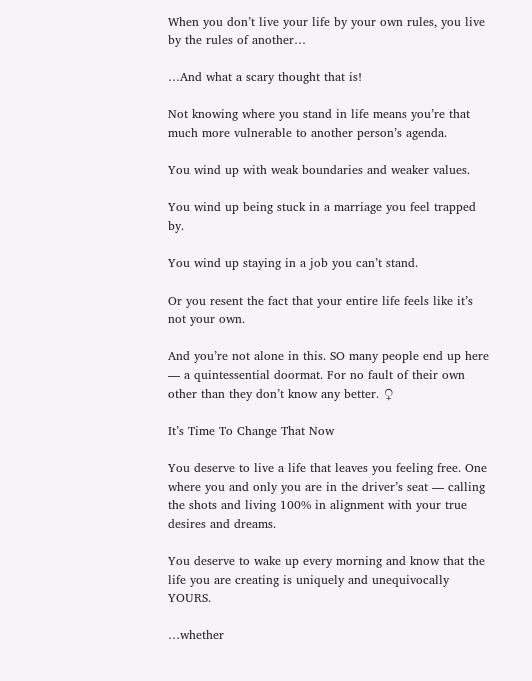When you don’t live your life by your own rules, you live by the rules of another…

…And what a scary thought that is!

Not knowing where you stand in life means you’re that much more vulnerable to another person’s agenda.

You wind up with weak boundaries and weaker values.

You wind up being stuck in a marriage you feel trapped by.

You wind up staying in a job you can’t stand.

Or you resent the fact that your entire life feels like it’s not your own.

And you’re not alone in this. SO many people end up here — a quintessential doormat. For no fault of their own other than they don’t know any better. ♀

It’s Time To Change That Now

You deserve to live a life that leaves you feeling free. One where you and only you are in the driver’s seat — calling the shots and living 100% in alignment with your true desires and dreams.

You deserve to wake up every morning and know that the life you are creating is uniquely and unequivocally YOURS.

…whether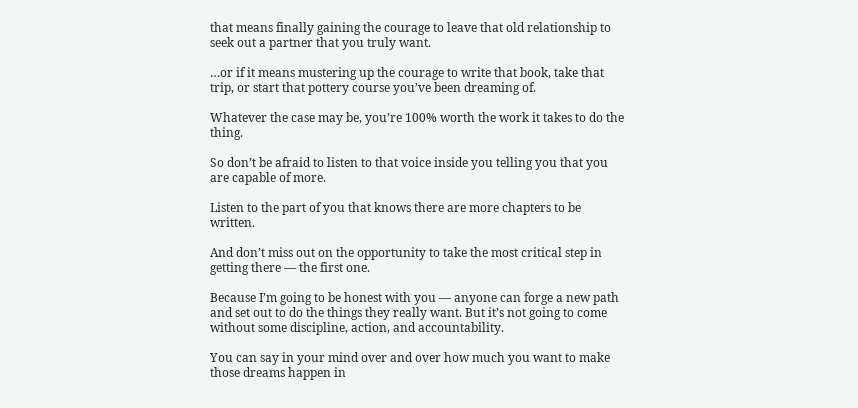that means finally gaining the courage to leave that old relationship to seek out a partner that you truly want.

…or if it means mustering up the courage to write that book, take that trip, or start that pottery course you’ve been dreaming of.

Whatever the case may be, you’re 100% worth the work it takes to do the thing.

So don’t be afraid to listen to that voice inside you telling you that you are capable of more.

Listen to the part of you that knows there are more chapters to be written.

And don’t miss out on the opportunity to take the most critical step in getting there — the first one.

Because I’m going to be honest with you — anyone can forge a new path and set out to do the things they really want. But it’s not going to come without some discipline, action, and accountability.

You can say in your mind over and over how much you want to make those dreams happen in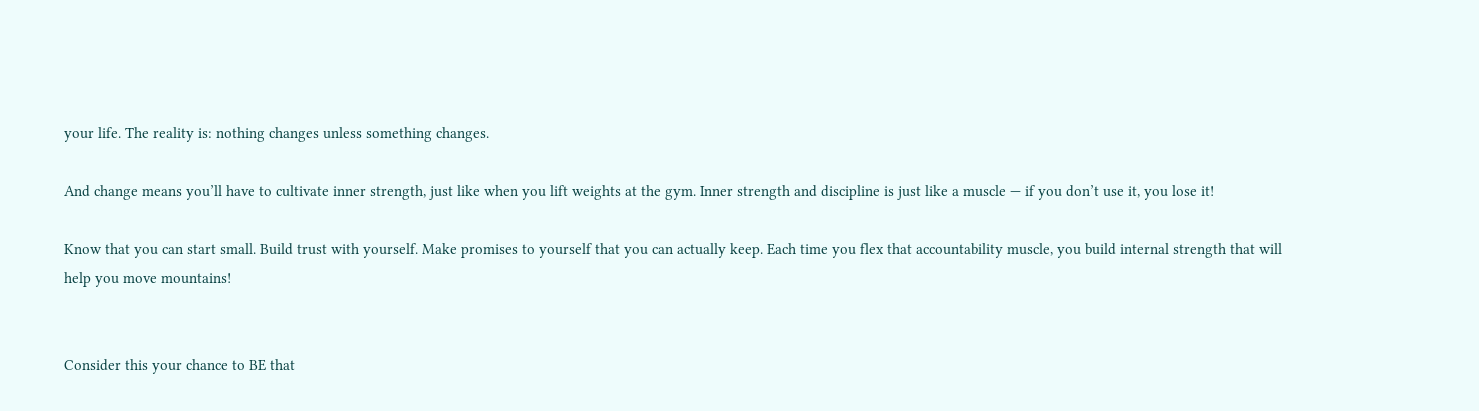your life. The reality is: nothing changes unless something changes.

And change means you’ll have to cultivate inner strength, just like when you lift weights at the gym. Inner strength and discipline is just like a muscle — if you don’t use it, you lose it!

Know that you can start small. Build trust with yourself. Make promises to yourself that you can actually keep. Each time you flex that accountability muscle, you build internal strength that will help you move mountains!


Consider this your chance to BE that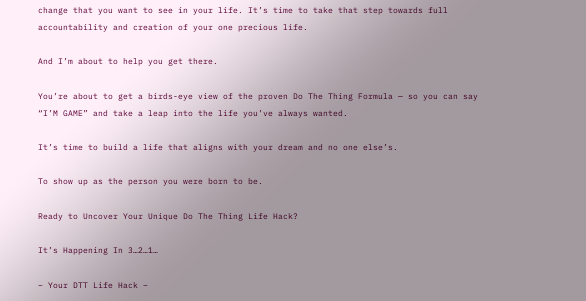change that you want to see in your life. It’s time to take that step towards full accountability and creation of your one precious life.

And I’m about to help you get there.

You’re about to get a birds-eye view of the proven Do The Thing Formula — so you can say “I’M GAME” and take a leap into the life you’ve always wanted.

It’s time to build a life that aligns with your dream and no one else’s.

To show up as the person you were born to be.

Ready to Uncover Your Unique Do The Thing Life Hack?

It’s Happening In 3…2…1…

– Your DTT Life Hack –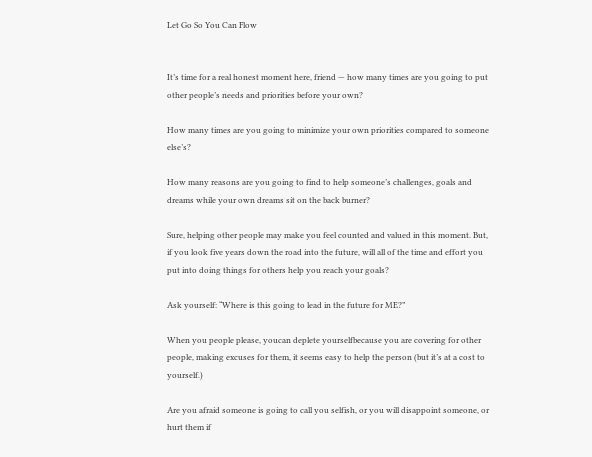Let Go So You Can Flow


It’s time for a real honest moment here, friend — how many times are you going to put other people’s needs and priorities before your own?

How many times are you going to minimize your own priorities compared to someone else’s?

How many reasons are you going to find to help someone’s challenges, goals and dreams while your own dreams sit on the back burner?

Sure, helping other people may make you feel counted and valued in this moment. But, if you look five years down the road into the future, will all of the time and effort you put into doing things for others help you reach your goals?

Ask yourself: “Where is this going to lead in the future for ME?”

When you people please, youcan deplete yourselfbecause you are covering for other people, making excuses for them, it seems easy to help the person (but it’s at a cost to yourself.)

Are you afraid someone is going to call you selfish, or you will disappoint someone, or hurt them if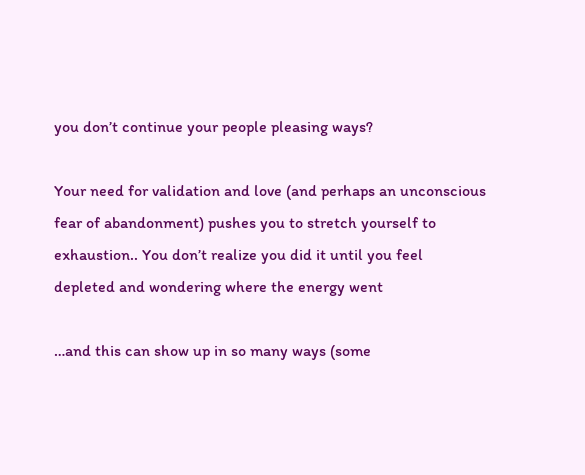you don’t continue your people pleasing ways?

Your need for validation and love (and perhaps an unconscious fear of abandonment) pushes you to stretch yourself to exhaustion.. You don’t realize you did it until you feel depleted and wondering where the energy went

…and this can show up in so many ways (some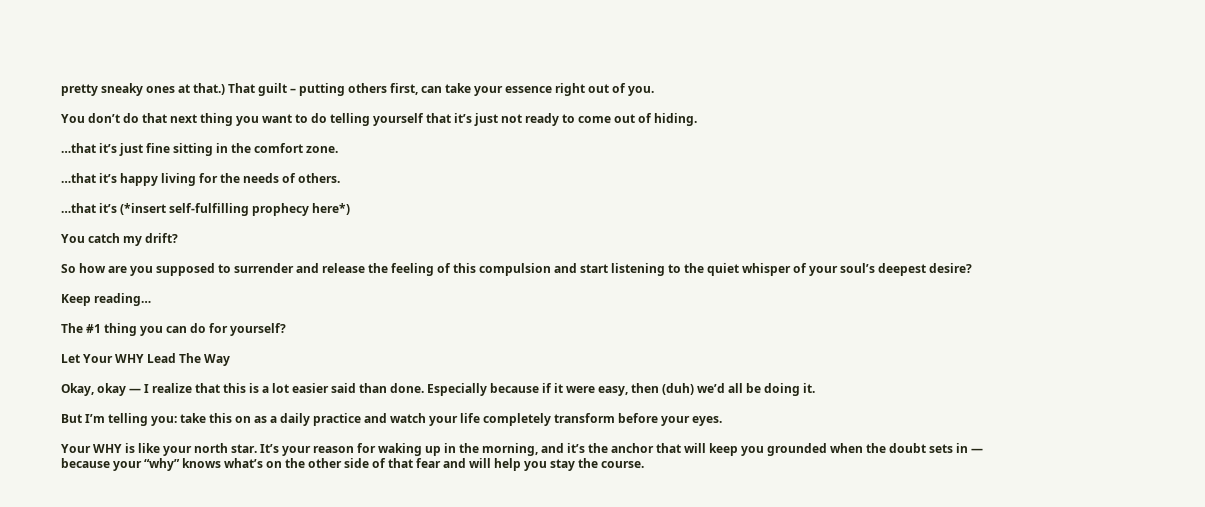pretty sneaky ones at that.) That guilt – putting others first, can take your essence right out of you.

You don’t do that next thing you want to do telling yourself that it’s just not ready to come out of hiding.

…that it’s just fine sitting in the comfort zone.

…that it’s happy living for the needs of others.

…that it’s (*insert self-fulfilling prophecy here*)

You catch my drift?

So how are you supposed to surrender and release the feeling of this compulsion and start listening to the quiet whisper of your soul’s deepest desire?

Keep reading…

The #1 thing you can do for yourself?

Let Your WHY Lead The Way

Okay, okay — I realize that this is a lot easier said than done. Especially because if it were easy, then (duh) we’d all be doing it.

But I’m telling you: take this on as a daily practice and watch your life completely transform before your eyes.

Your WHY is like your north star. It’s your reason for waking up in the morning, and it’s the anchor that will keep you grounded when the doubt sets in — because your “why” knows what’s on the other side of that fear and will help you stay the course.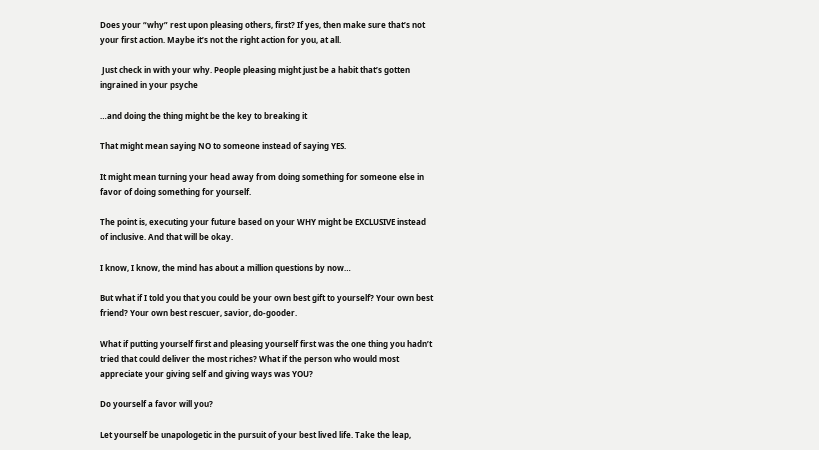Does your “why” rest upon pleasing others, first? If yes, then make sure that’s not your first action. Maybe it’s not the right action for you, at all.

 Just check in with your why. People pleasing might just be a habit that’s gotten ingrained in your psyche

…and doing the thing might be the key to breaking it

That might mean saying NO to someone instead of saying YES.

It might mean turning your head away from doing something for someone else in favor of doing something for yourself.

The point is, executing your future based on your WHY might be EXCLUSIVE instead of inclusive. And that will be okay.

I know, I know, the mind has about a million questions by now…

But what if I told you that you could be your own best gift to yourself? Your own best friend? Your own best rescuer, savior, do-gooder.

What if putting yourself first and pleasing yourself first was the one thing you hadn’t tried that could deliver the most riches? What if the person who would most appreciate your giving self and giving ways was YOU?

Do yourself a favor will you?

Let yourself be unapologetic in the pursuit of your best lived life. Take the leap,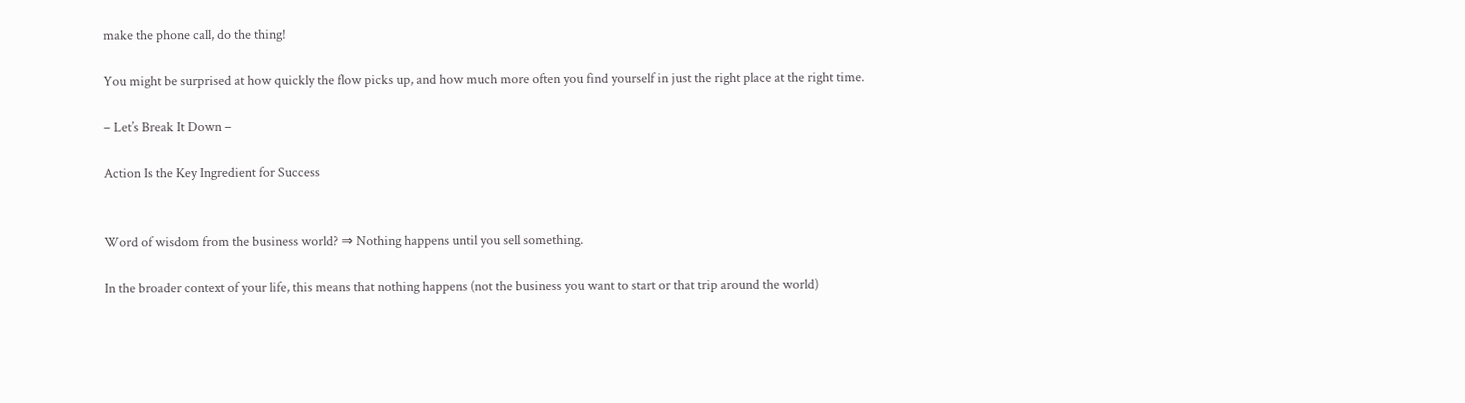make the phone call, do the thing!

You might be surprised at how quickly the flow picks up, and how much more often you find yourself in just the right place at the right time.

– Let’s Break It Down –

Action Is the Key Ingredient for Success


Word of wisdom from the business world? ⇒ Nothing happens until you sell something.

In the broader context of your life, this means that nothing happens (not the business you want to start or that trip around the world)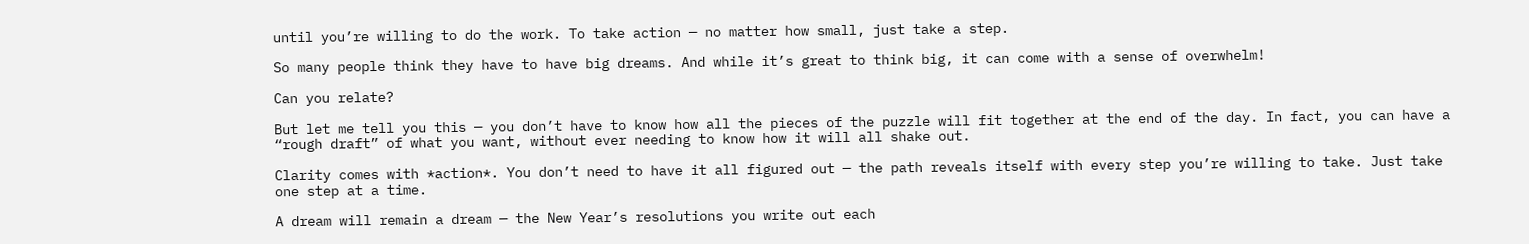until you’re willing to do the work. To take action — no matter how small, just take a step.

So many people think they have to have big dreams. And while it’s great to think big, it can come with a sense of overwhelm!

Can you relate?

But let me tell you this — you don’t have to know how all the pieces of the puzzle will fit together at the end of the day. In fact, you can have a “rough draft” of what you want, without ever needing to know how it will all shake out.

Clarity comes with *action*. You don’t need to have it all figured out — the path reveals itself with every step you’re willing to take. Just take one step at a time.

A dream will remain a dream — the New Year’s resolutions you write out each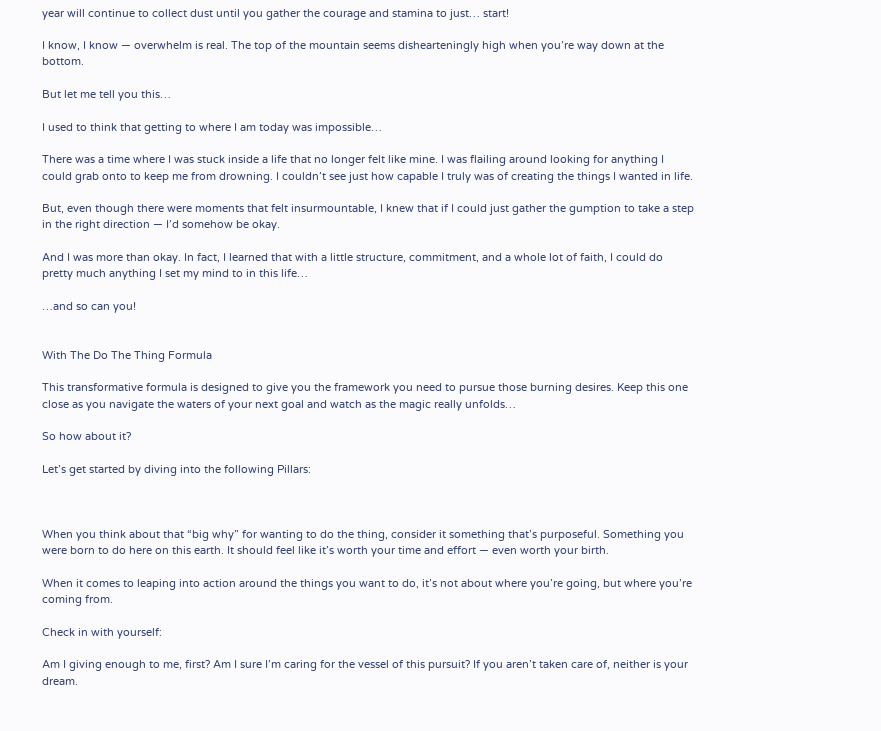year will continue to collect dust until you gather the courage and stamina to just… start!

I know, I know — overwhelm is real. The top of the mountain seems dishearteningly high when you’re way down at the bottom.

But let me tell you this…

I used to think that getting to where I am today was impossible…

There was a time where I was stuck inside a life that no longer felt like mine. I was flailing around looking for anything I could grab onto to keep me from drowning. I couldn’t see just how capable I truly was of creating the things I wanted in life.

But, even though there were moments that felt insurmountable, I knew that if I could just gather the gumption to take a step in the right direction — I’d somehow be okay.

And I was more than okay. In fact, I learned that with a little structure, commitment, and a whole lot of faith, I could do pretty much anything I set my mind to in this life…

…and so can you!


With The Do The Thing Formula

This transformative formula is designed to give you the framework you need to pursue those burning desires. Keep this one close as you navigate the waters of your next goal and watch as the magic really unfolds…

So how about it?

Let’s get started by diving into the following Pillars:



When you think about that “big why” for wanting to do the thing, consider it something that’s purposeful. Something you were born to do here on this earth. It should feel like it’s worth your time and effort — even worth your birth.

When it comes to leaping into action around the things you want to do, it’s not about where you’re going, but where you’re coming from.

Check in with yourself:

Am I giving enough to me, first? Am I sure I’m caring for the vessel of this pursuit? If you aren’t taken care of, neither is your dream.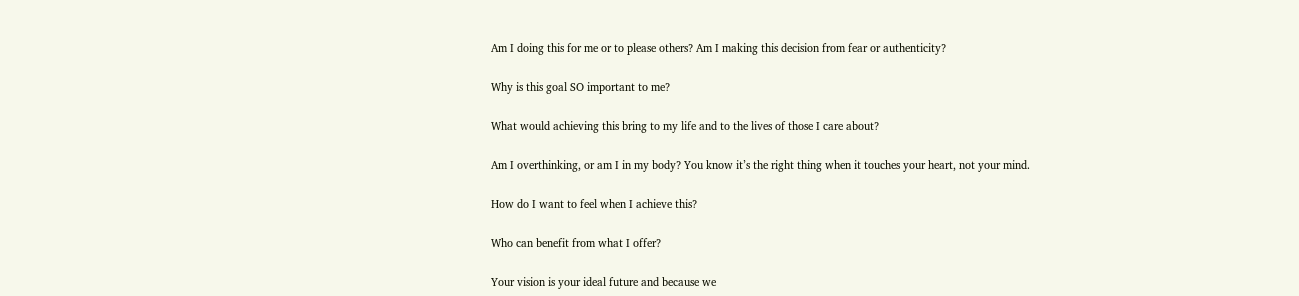Am I doing this for me or to please others? Am I making this decision from fear or authenticity?

Why is this goal SO important to me?

What would achieving this bring to my life and to the lives of those I care about?

Am I overthinking, or am I in my body? You know it’s the right thing when it touches your heart, not your mind.

How do I want to feel when I achieve this?

Who can benefit from what I offer?

Your vision is your ideal future and because we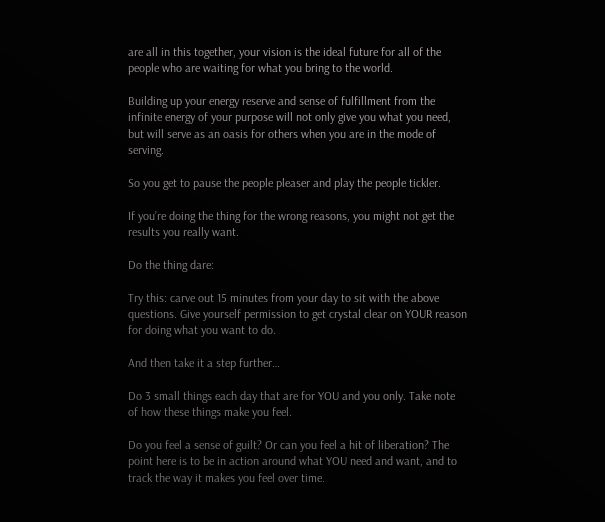are all in this together, your vision is the ideal future for all of the people who are waiting for what you bring to the world.

Building up your energy reserve and sense of fulfillment from the infinite energy of your purpose will not only give you what you need, but will serve as an oasis for others when you are in the mode of serving.

So you get to pause the people pleaser and play the people tickler.

If you’re doing the thing for the wrong reasons, you might not get the results you really want.

Do the thing dare:

Try this: carve out 15 minutes from your day to sit with the above questions. Give yourself permission to get crystal clear on YOUR reason for doing what you want to do.

And then take it a step further…

Do 3 small things each day that are for YOU and you only. Take note of how these things make you feel.

Do you feel a sense of guilt? Or can you feel a hit of liberation? The point here is to be in action around what YOU need and want, and to track the way it makes you feel over time.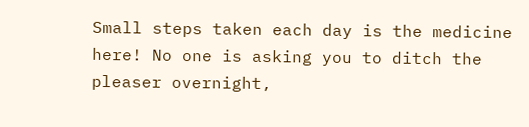Small steps taken each day is the medicine here! No one is asking you to ditch the pleaser overnight,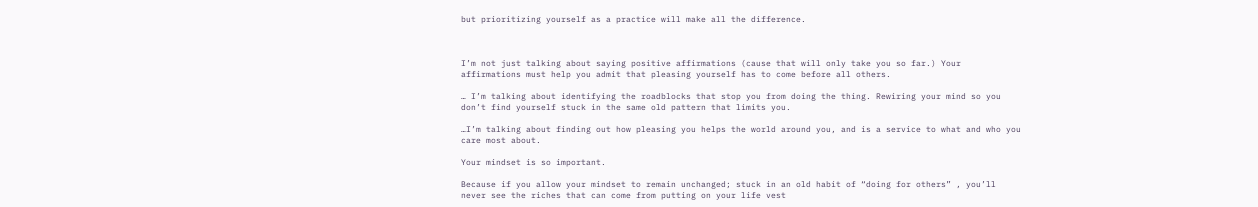but prioritizing yourself as a practice will make all the difference.



I’m not just talking about saying positive affirmations (cause that will only take you so far.) Your affirmations must help you admit that pleasing yourself has to come before all others.

… I’m talking about identifying the roadblocks that stop you from doing the thing. Rewiring your mind so you don’t find yourself stuck in the same old pattern that limits you.

…I’m talking about finding out how pleasing you helps the world around you, and is a service to what and who you care most about.

Your mindset is so important.

Because if you allow your mindset to remain unchanged; stuck in an old habit of “doing for others” , you’ll never see the riches that can come from putting on your life vest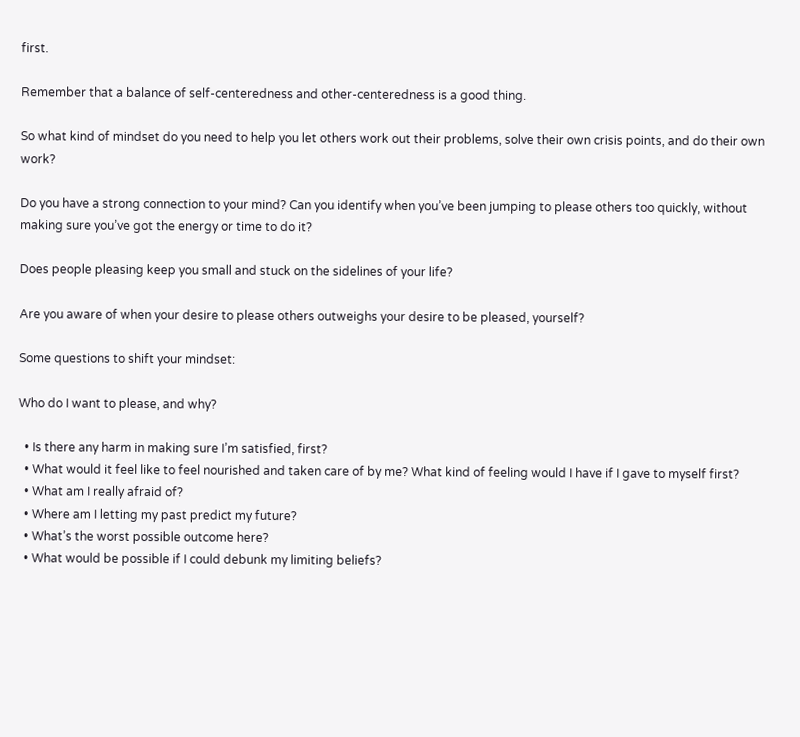first.

Remember that a balance of self-centeredness and other-centeredness is a good thing.

So what kind of mindset do you need to help you let others work out their problems, solve their own crisis points, and do their own work?

Do you have a strong connection to your mind? Can you identify when you’ve been jumping to please others too quickly, without making sure you’ve got the energy or time to do it?

Does people pleasing keep you small and stuck on the sidelines of your life?

Are you aware of when your desire to please others outweighs your desire to be pleased, yourself?

Some questions to shift your mindset:

Who do I want to please, and why?

  • Is there any harm in making sure I’m satisfied, first?
  • What would it feel like to feel nourished and taken care of by me? What kind of feeling would I have if I gave to myself first?
  • What am I really afraid of?
  • Where am I letting my past predict my future?
  • What’s the worst possible outcome here?
  • What would be possible if I could debunk my limiting beliefs?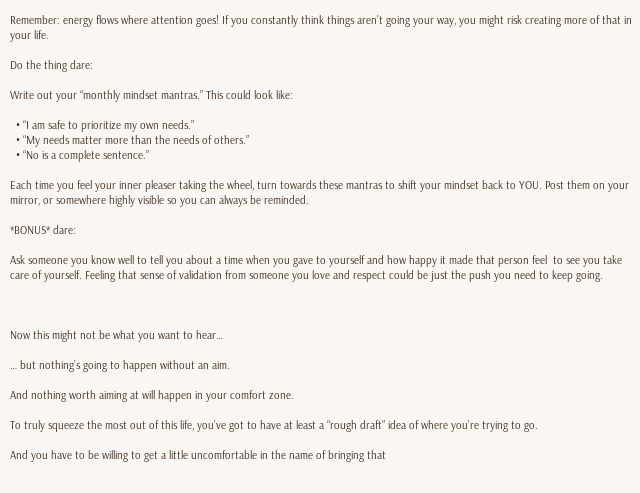Remember: energy flows where attention goes! If you constantly think things aren’t going your way, you might risk creating more of that in your life.

Do the thing dare:

Write out your “monthly mindset mantras.” This could look like:

  • “I am safe to prioritize my own needs.”
  • “My needs matter more than the needs of others.”
  • “No is a complete sentence.”

Each time you feel your inner pleaser taking the wheel, turn towards these mantras to shift your mindset back to YOU. Post them on your mirror, or somewhere highly visible so you can always be reminded.

*BONUS* dare:

Ask someone you know well to tell you about a time when you gave to yourself and how happy it made that person feel  to see you take care of yourself. Feeling that sense of validation from someone you love and respect could be just the push you need to keep going.



Now this might not be what you want to hear…

… but nothing’s going to happen without an aim.

And nothing worth aiming at will happen in your comfort zone.

To truly squeeze the most out of this life, you’ve got to have at least a “rough draft” idea of where you’re trying to go.

And you have to be willing to get a little uncomfortable in the name of bringing that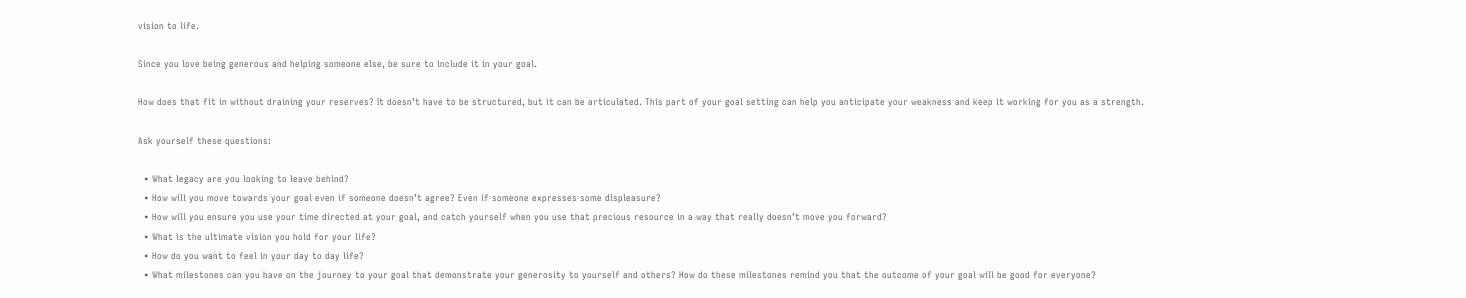vision to life.

Since you love being generous and helping someone else, be sure to include it in your goal.

How does that fit in without draining your reserves? It doesn’t have to be structured, but it can be articulated. This part of your goal setting can help you anticipate your weakness and keep it working for you as a strength.

Ask yourself these questions:

  • What legacy are you looking to leave behind?
  • How will you move towards your goal even if someone doesn’t agree? Even if someone expresses some displeasure?
  • How will you ensure you use your time directed at your goal, and catch yourself when you use that precious resource in a way that really doesn’t move you forward?
  • What is the ultimate vision you hold for your life?
  • How do you want to feel in your day to day life?
  • What milestones can you have on the journey to your goal that demonstrate your generosity to yourself and others? How do these milestones remind you that the outcome of your goal will be good for everyone?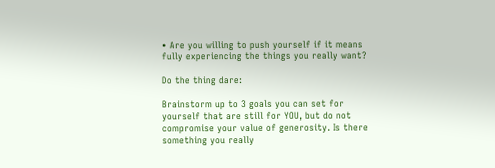• Are you willing to push yourself if it means fully experiencing the things you really want?

Do the thing dare:

Brainstorm up to 3 goals you can set for yourself that are still for YOU, but do not compromise your value of generosity. Is there something you really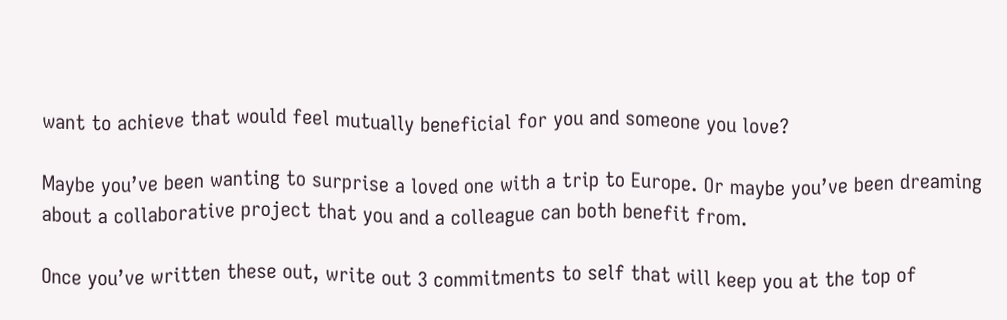want to achieve that would feel mutually beneficial for you and someone you love?

Maybe you’ve been wanting to surprise a loved one with a trip to Europe. Or maybe you’ve been dreaming about a collaborative project that you and a colleague can both benefit from.

Once you’ve written these out, write out 3 commitments to self that will keep you at the top of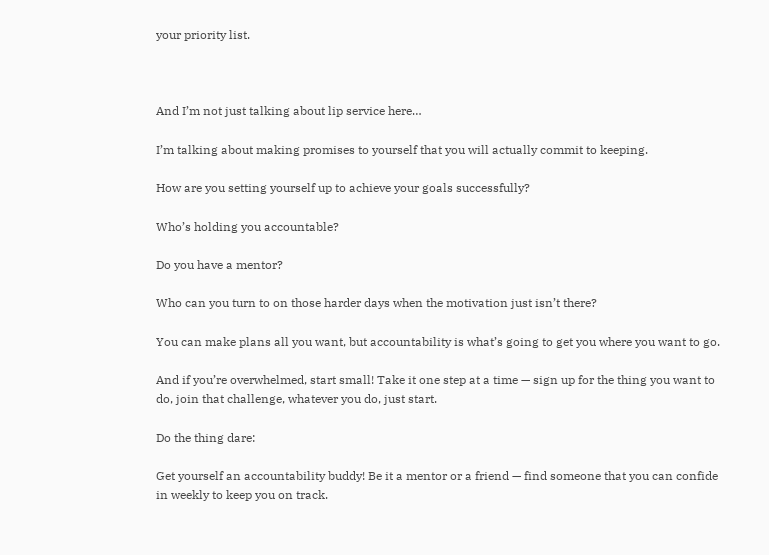your priority list.



And I’m not just talking about lip service here…

I’m talking about making promises to yourself that you will actually commit to keeping.

How are you setting yourself up to achieve your goals successfully?

Who’s holding you accountable?

Do you have a mentor?

Who can you turn to on those harder days when the motivation just isn’t there?

You can make plans all you want, but accountability is what’s going to get you where you want to go.

And if you’re overwhelmed, start small! Take it one step at a time — sign up for the thing you want to do, join that challenge, whatever you do, just start.

Do the thing dare:

Get yourself an accountability buddy! Be it a mentor or a friend — find someone that you can confide in weekly to keep you on track.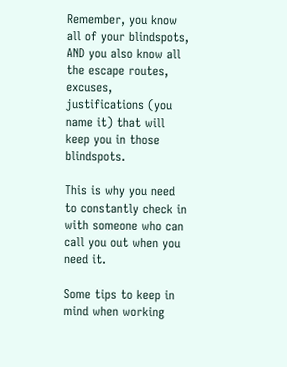Remember, you know all of your blindspots, AND you also know all the escape routes, excuses, justifications (you name it) that will keep you in those blindspots.

This is why you need to constantly check in with someone who can call you out when you need it.

Some tips to keep in mind when working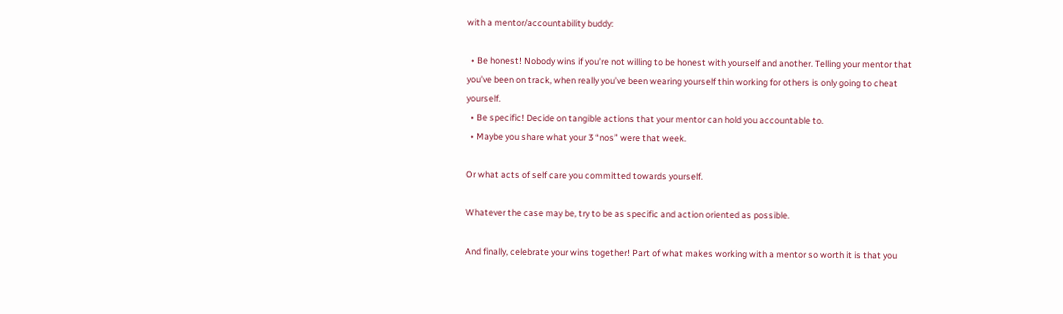with a mentor/accountability buddy:

  • Be honest! Nobody wins if you’re not willing to be honest with yourself and another. Telling your mentor that you’ve been on track, when really you’ve been wearing yourself thin working for others is only going to cheat yourself.
  • Be specific! Decide on tangible actions that your mentor can hold you accountable to.
  • Maybe you share what your 3 “nos” were that week.

Or what acts of self care you committed towards yourself.

Whatever the case may be, try to be as specific and action oriented as possible.

And finally, celebrate your wins together! Part of what makes working with a mentor so worth it is that you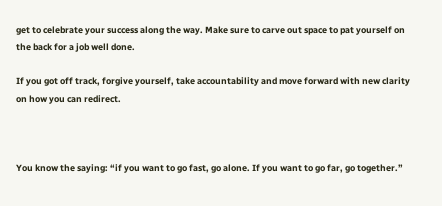get to celebrate your success along the way. Make sure to carve out space to pat yourself on the back for a job well done.

If you got off track, forgive yourself, take accountability and move forward with new clarity on how you can redirect.



You know the saying: “if you want to go fast, go alone. If you want to go far, go together.”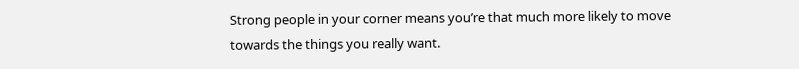Strong people in your corner means you’re that much more likely to move towards the things you really want.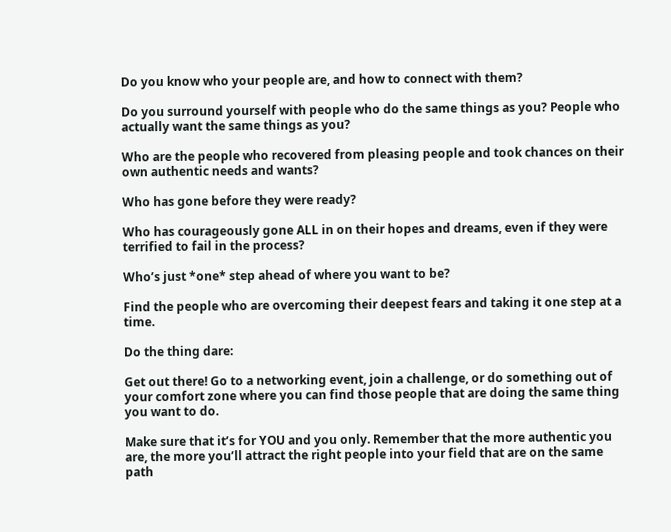Do you know who your people are, and how to connect with them?

Do you surround yourself with people who do the same things as you? People who actually want the same things as you?

Who are the people who recovered from pleasing people and took chances on their own authentic needs and wants?

Who has gone before they were ready?

Who has courageously gone ALL in on their hopes and dreams, even if they were terrified to fail in the process?

Who’s just *one* step ahead of where you want to be?

Find the people who are overcoming their deepest fears and taking it one step at a time.

Do the thing dare:

Get out there! Go to a networking event, join a challenge, or do something out of your comfort zone where you can find those people that are doing the same thing you want to do.

Make sure that it’s for YOU and you only. Remember that the more authentic you are, the more you’ll attract the right people into your field that are on the same path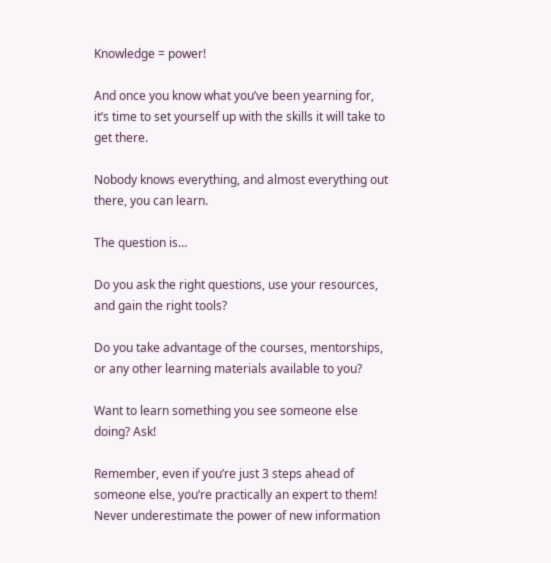Knowledge = power!

And once you know what you’ve been yearning for, it’s time to set yourself up with the skills it will take to get there.

Nobody knows everything, and almost everything out there, you can learn.

The question is…

Do you ask the right questions, use your resources, and gain the right tools?

Do you take advantage of the courses, mentorships, or any other learning materials available to you?

Want to learn something you see someone else doing? Ask!

Remember, even if you’re just 3 steps ahead of someone else, you’re practically an expert to them! Never underestimate the power of new information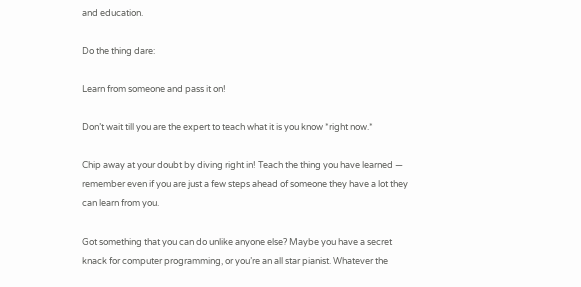and education.

Do the thing dare:

Learn from someone and pass it on!

Don’t wait till you are the expert to teach what it is you know *right now.*

Chip away at your doubt by diving right in! Teach the thing you have learned — remember even if you are just a few steps ahead of someone they have a lot they can learn from you.

Got something that you can do unlike anyone else? Maybe you have a secret knack for computer programming, or you’re an all star pianist. Whatever the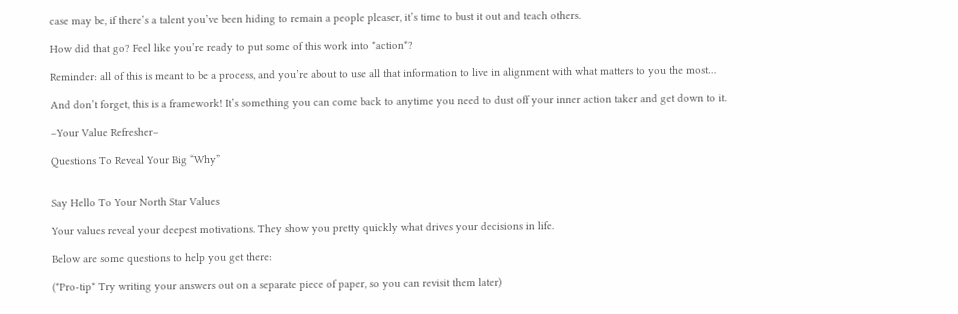case may be, if there’s a talent you’ve been hiding to remain a people pleaser, it’s time to bust it out and teach others.

How did that go? Feel like you’re ready to put some of this work into *action*?

Reminder: all of this is meant to be a process, and you’re about to use all that information to live in alignment with what matters to you the most…

And don’t forget, this is a framework! It’s something you can come back to anytime you need to dust off your inner action taker and get down to it.

–Your Value Refresher–

Questions To Reveal Your Big “Why”


Say Hello To Your North Star Values

Your values reveal your deepest motivations. They show you pretty quickly what drives your decisions in life.

Below are some questions to help you get there:

(*Pro-tip* Try writing your answers out on a separate piece of paper, so you can revisit them later)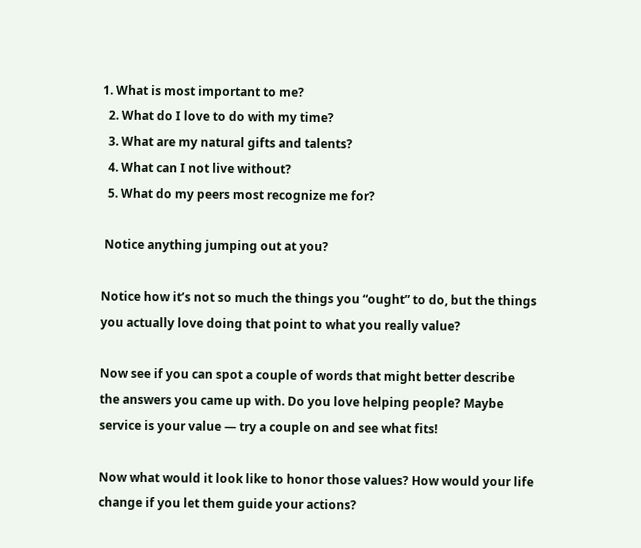1. What is most important to me?
  2. What do I love to do with my time?
  3. What are my natural gifts and talents?
  4. What can I not live without?
  5. What do my peers most recognize me for?

 Notice anything jumping out at you?

Notice how it’s not so much the things you “ought” to do, but the things you actually love doing that point to what you really value?

Now see if you can spot a couple of words that might better describe the answers you came up with. Do you love helping people? Maybe service is your value — try a couple on and see what fits!

Now what would it look like to honor those values? How would your life change if you let them guide your actions?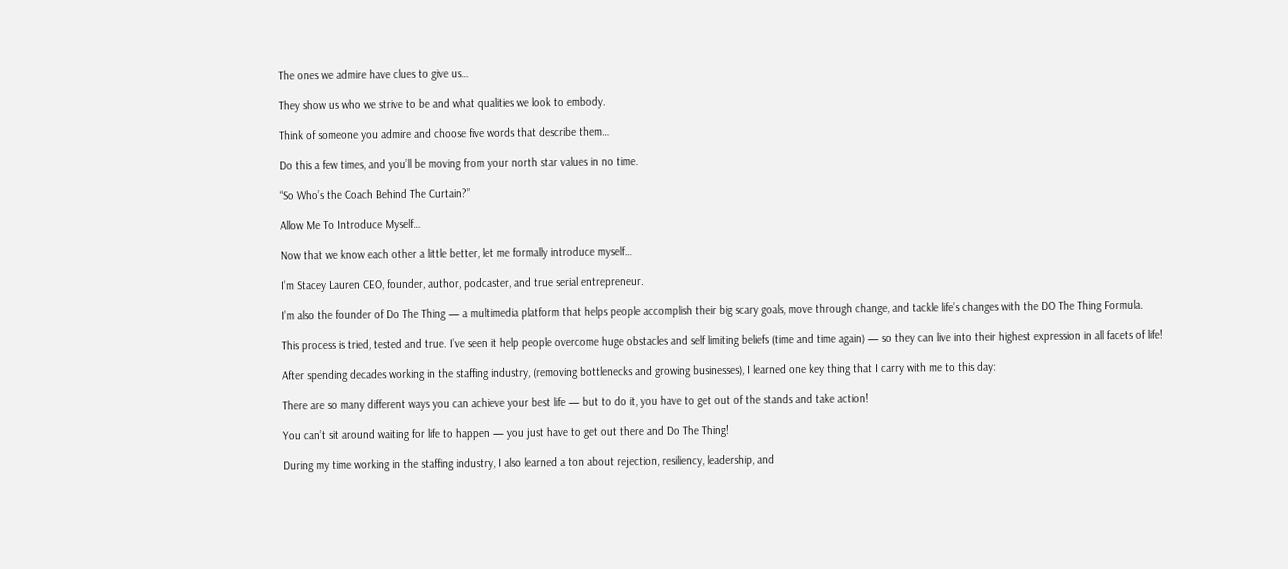The ones we admire have clues to give us…

They show us who we strive to be and what qualities we look to embody.

Think of someone you admire and choose five words that describe them…

Do this a few times, and you’ll be moving from your north star values in no time.

“So Who’s the Coach Behind The Curtain?”

Allow Me To Introduce Myself…

Now that we know each other a little better, let me formally introduce myself…

I’m Stacey Lauren CEO, founder, author, podcaster, and true serial entrepreneur.

I’m also the founder of Do The Thing — a multimedia platform that helps people accomplish their big scary goals, move through change, and tackle life’s changes with the DO The Thing Formula.

This process is tried, tested and true. I’ve seen it help people overcome huge obstacles and self limiting beliefs (time and time again) — so they can live into their highest expression in all facets of life!

After spending decades working in the staffing industry, (removing bottlenecks and growing businesses), I learned one key thing that I carry with me to this day:

There are so many different ways you can achieve your best life — but to do it, you have to get out of the stands and take action!

You can’t sit around waiting for life to happen — you just have to get out there and Do The Thing!

During my time working in the staffing industry, I also learned a ton about rejection, resiliency, leadership, and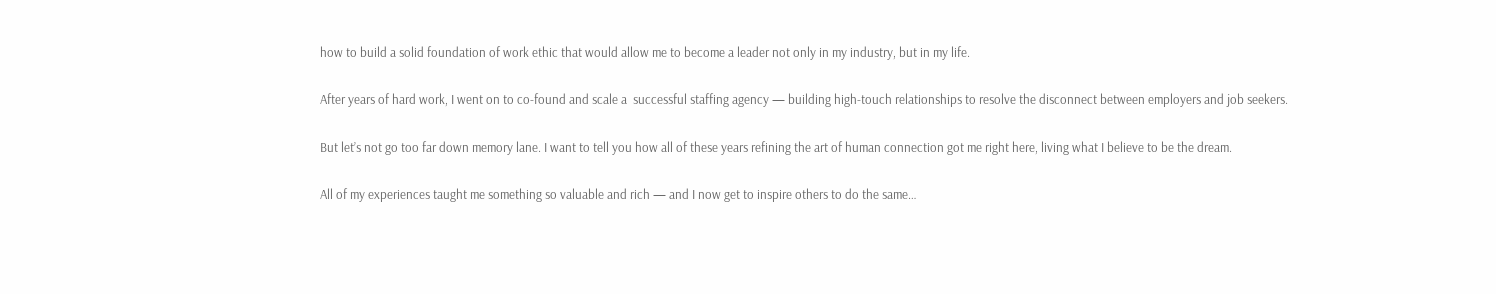how to build a solid foundation of work ethic that would allow me to become a leader not only in my industry, but in my life.

After years of hard work, I went on to co-found and scale a  successful staffing agency — building high-touch relationships to resolve the disconnect between employers and job seekers.

But let’s not go too far down memory lane. I want to tell you how all of these years refining the art of human connection got me right here, living what I believe to be the dream.

All of my experiences taught me something so valuable and rich — and I now get to inspire others to do the same…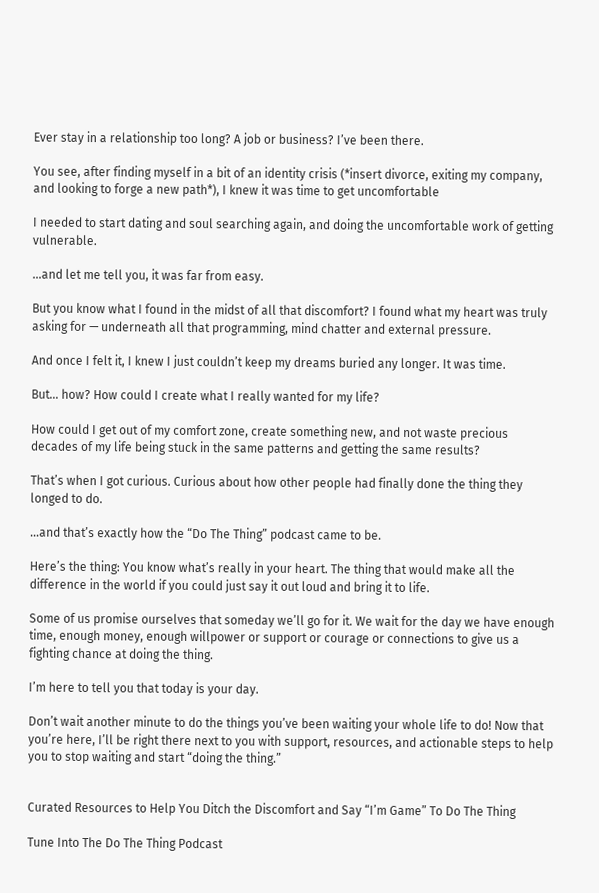Ever stay in a relationship too long? A job or business? I’ve been there.

You see, after finding myself in a bit of an identity crisis (*insert divorce, exiting my company, and looking to forge a new path*), I knew it was time to get uncomfortable

I needed to start dating and soul searching again, and doing the uncomfortable work of getting vulnerable.

…and let me tell you, it was far from easy.

But you know what I found in the midst of all that discomfort? I found what my heart was truly asking for — underneath all that programming, mind chatter and external pressure.

And once I felt it, I knew I just couldn’t keep my dreams buried any longer. It was time.

But… how? How could I create what I really wanted for my life?

How could I get out of my comfort zone, create something new, and not waste precious decades of my life being stuck in the same patterns and getting the same results?

That’s when I got curious. Curious about how other people had finally done the thing they longed to do.

…and that’s exactly how the “Do The Thing” podcast came to be.

Here’s the thing: You know what’s really in your heart. The thing that would make all the difference in the world if you could just say it out loud and bring it to life.

Some of us promise ourselves that someday we’ll go for it. We wait for the day we have enough time, enough money, enough willpower or support or courage or connections to give us a fighting chance at doing the thing.

I’m here to tell you that today is your day.

Don’t wait another minute to do the things you’ve been waiting your whole life to do! Now that you’re here, I’ll be right there next to you with support, resources, and actionable steps to help you to stop waiting and start “doing the thing.”


Curated Resources to Help You Ditch the Discomfort and Say “I’m Game” To Do The Thing

Tune Into The Do The Thing Podcast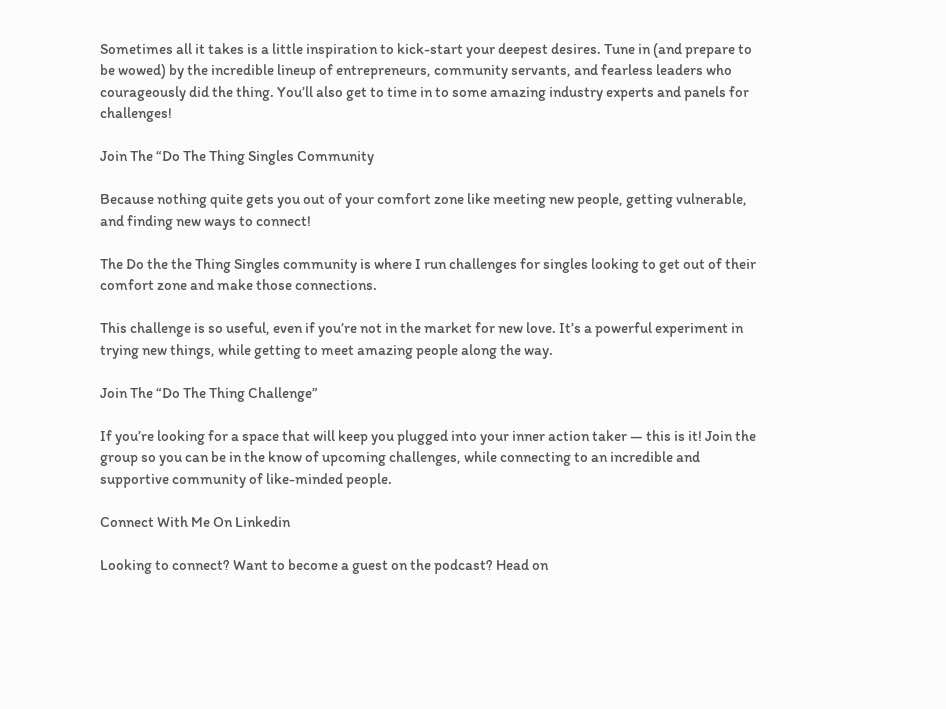Sometimes all it takes is a little inspiration to kick-start your deepest desires. Tune in (and prepare to be wowed) by the incredible lineup of entrepreneurs, community servants, and fearless leaders who courageously did the thing. You’ll also get to time in to some amazing industry experts and panels for challenges!

Join The “Do The Thing Singles Community

Because nothing quite gets you out of your comfort zone like meeting new people, getting vulnerable, and finding new ways to connect!

The Do the the Thing Singles community is where I run challenges for singles looking to get out of their comfort zone and make those connections.

This challenge is so useful, even if you’re not in the market for new love. It’s a powerful experiment in trying new things, while getting to meet amazing people along the way.

Join The “Do The Thing Challenge”

If you’re looking for a space that will keep you plugged into your inner action taker — this is it! Join the group so you can be in the know of upcoming challenges, while connecting to an incredible and supportive community of like-minded people.

Connect With Me On Linkedin

Looking to connect? Want to become a guest on the podcast? Head on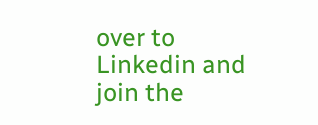over to Linkedin and join the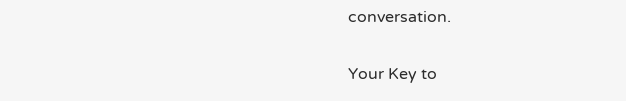conversation.

Your Key to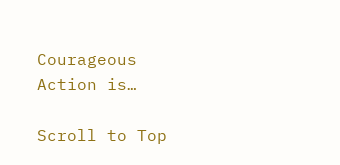Courageous Action is…

Scroll to Top